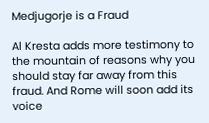Medjugorje is a Fraud

Al Kresta adds more testimony to the mountain of reasons why you should stay far away from this fraud. And Rome will soon add its voice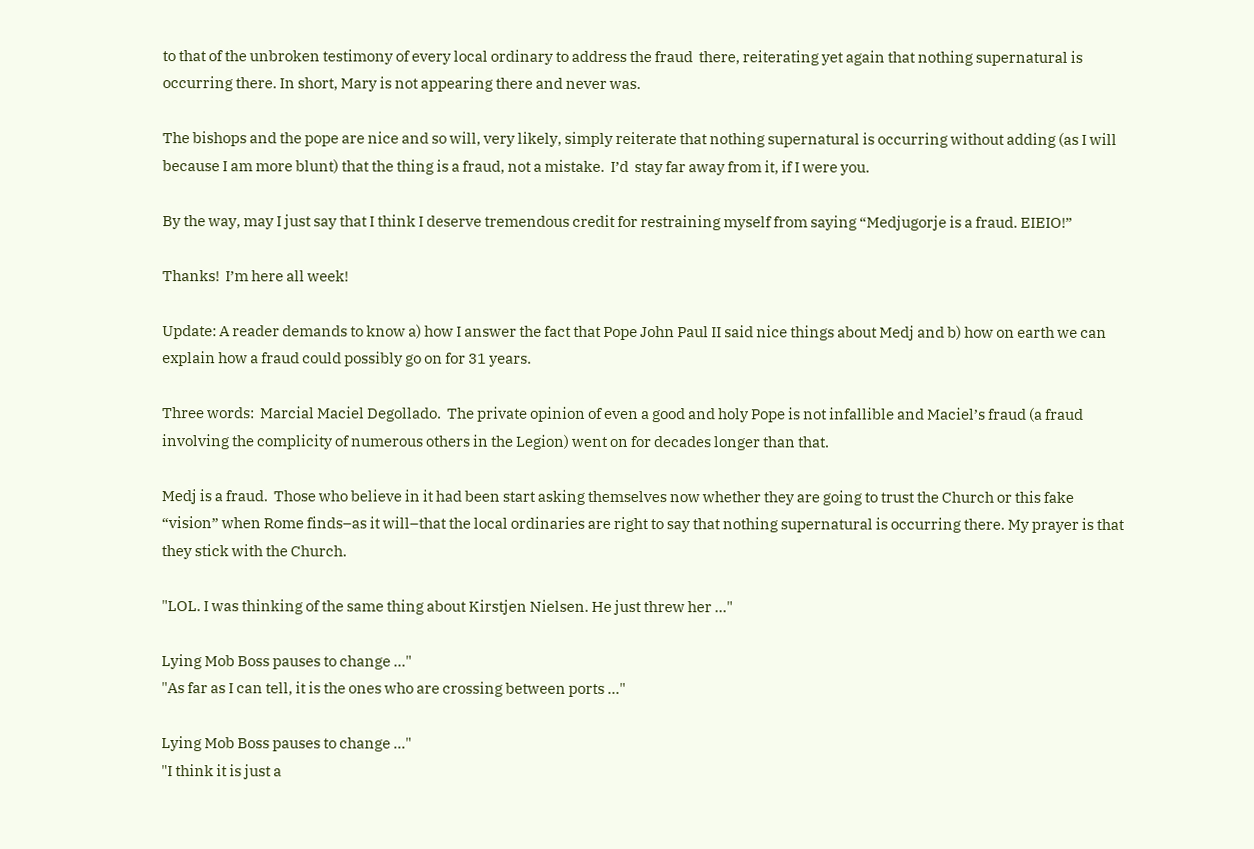to that of the unbroken testimony of every local ordinary to address the fraud  there, reiterating yet again that nothing supernatural is occurring there. In short, Mary is not appearing there and never was.

The bishops and the pope are nice and so will, very likely, simply reiterate that nothing supernatural is occurring without adding (as I will because I am more blunt) that the thing is a fraud, not a mistake.  I’d  stay far away from it, if I were you.

By the way, may I just say that I think I deserve tremendous credit for restraining myself from saying “Medjugorje is a fraud. EIEIO!”

Thanks!  I’m here all week!

Update: A reader demands to know a) how I answer the fact that Pope John Paul II said nice things about Medj and b) how on earth we can explain how a fraud could possibly go on for 31 years.

Three words:  Marcial Maciel Degollado.  The private opinion of even a good and holy Pope is not infallible and Maciel’s fraud (a fraud involving the complicity of numerous others in the Legion) went on for decades longer than that.

Medj is a fraud.  Those who believe in it had been start asking themselves now whether they are going to trust the Church or this fake “vision” when Rome finds–as it will–that the local ordinaries are right to say that nothing supernatural is occurring there. My prayer is that they stick with the Church.

"LOL. I was thinking of the same thing about Kirstjen Nielsen. He just threw her ..."

Lying Mob Boss pauses to change ..."
"As far as I can tell, it is the ones who are crossing between ports ..."

Lying Mob Boss pauses to change ..."
"I think it is just a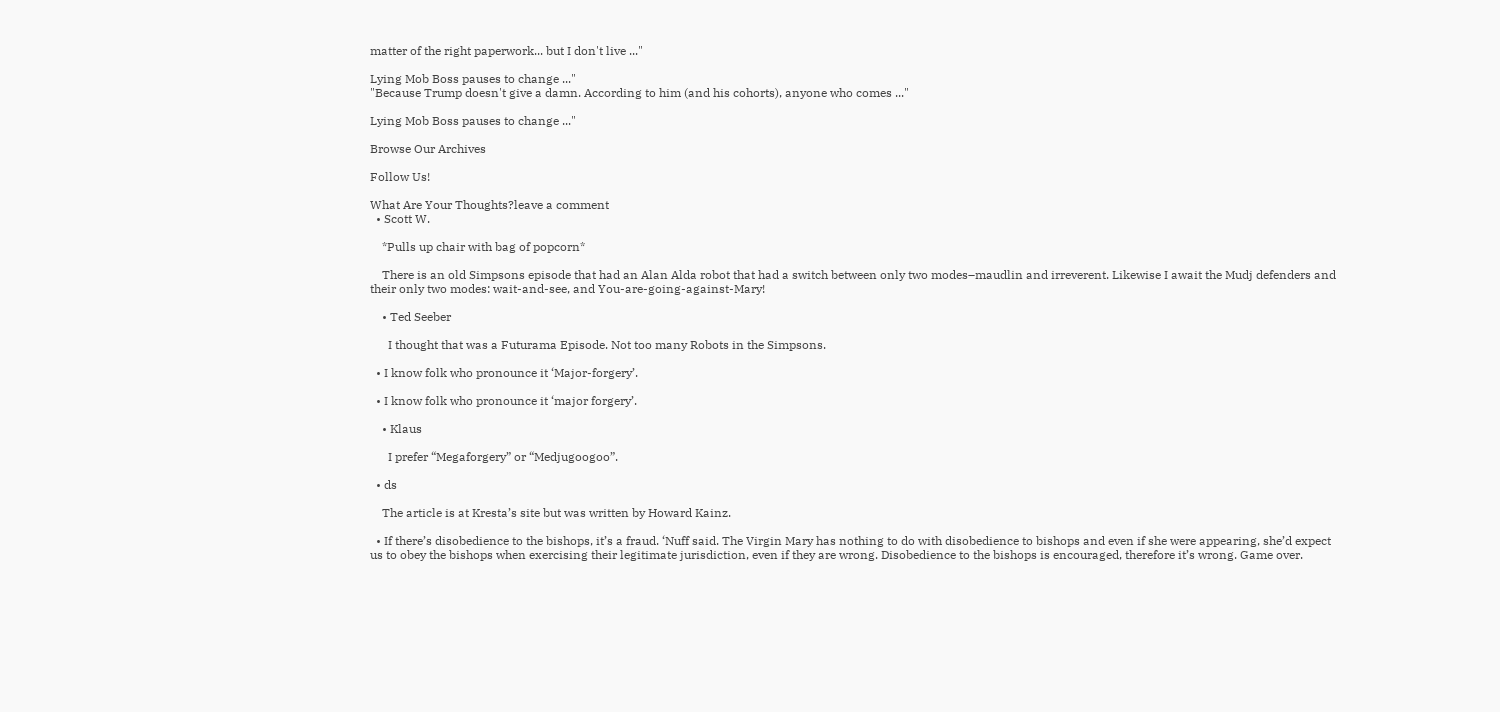matter of the right paperwork... but I don't live ..."

Lying Mob Boss pauses to change ..."
"Because Trump doesn't give a damn. According to him (and his cohorts), anyone who comes ..."

Lying Mob Boss pauses to change ..."

Browse Our Archives

Follow Us!

What Are Your Thoughts?leave a comment
  • Scott W.

    *Pulls up chair with bag of popcorn*

    There is an old Simpsons episode that had an Alan Alda robot that had a switch between only two modes–maudlin and irreverent. Likewise I await the Mudj defenders and their only two modes: wait-and-see, and You-are-going-against-Mary!

    • Ted Seeber

      I thought that was a Futurama Episode. Not too many Robots in the Simpsons.

  • I know folk who pronounce it ‘Major-forgery’.

  • I know folk who pronounce it ‘major forgery’.

    • Klaus

      I prefer “Megaforgery” or “Medjugoogoo”.

  • ds

    The article is at Kresta’s site but was written by Howard Kainz.

  • If there’s disobedience to the bishops, it’s a fraud. ‘Nuff said. The Virgin Mary has nothing to do with disobedience to bishops and even if she were appearing, she’d expect us to obey the bishops when exercising their legitimate jurisdiction, even if they are wrong. Disobedience to the bishops is encouraged, therefore it’s wrong. Game over.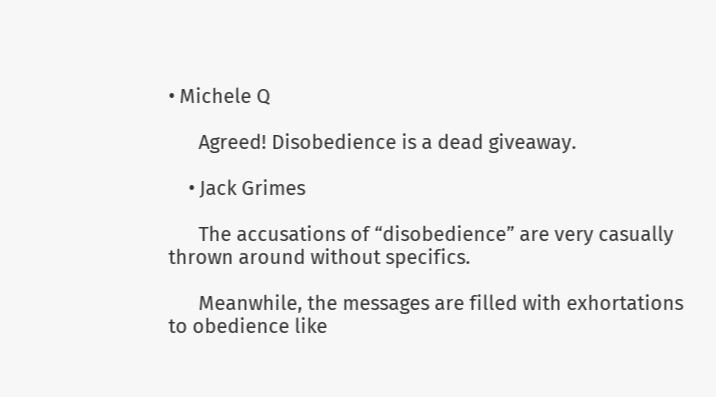• Michele Q

      Agreed! Disobedience is a dead giveaway.

    • Jack Grimes

      The accusations of “disobedience” are very casually thrown around without specifics.

      Meanwhile, the messages are filled with exhortations to obedience like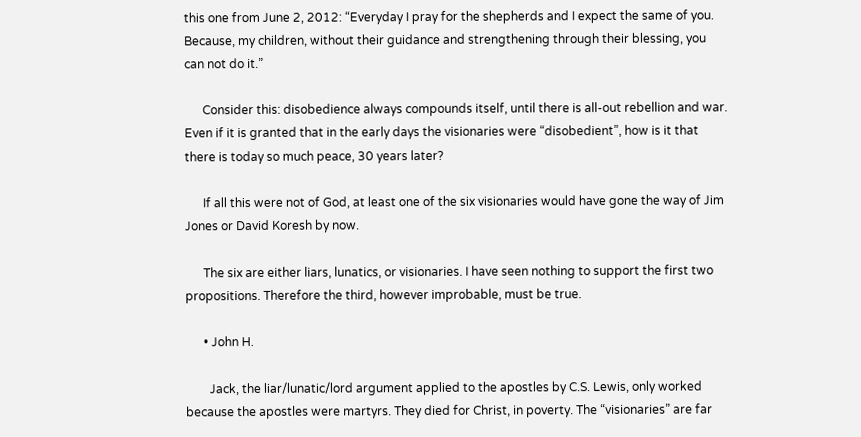this one from June 2, 2012: “Everyday I pray for the shepherds and I expect the same of you. Because, my children, without their guidance and strengthening through their blessing, you can not do it.”

      Consider this: disobedience always compounds itself, until there is all-out rebellion and war. Even if it is granted that in the early days the visionaries were “disobedient”, how is it that there is today so much peace, 30 years later?

      If all this were not of God, at least one of the six visionaries would have gone the way of Jim Jones or David Koresh by now.

      The six are either liars, lunatics, or visionaries. I have seen nothing to support the first two propositions. Therefore the third, however improbable, must be true.

      • John H.

        Jack, the liar/lunatic/lord argument applied to the apostles by C.S. Lewis, only worked because the apostles were martyrs. They died for Christ, in poverty. The “visionaries” are far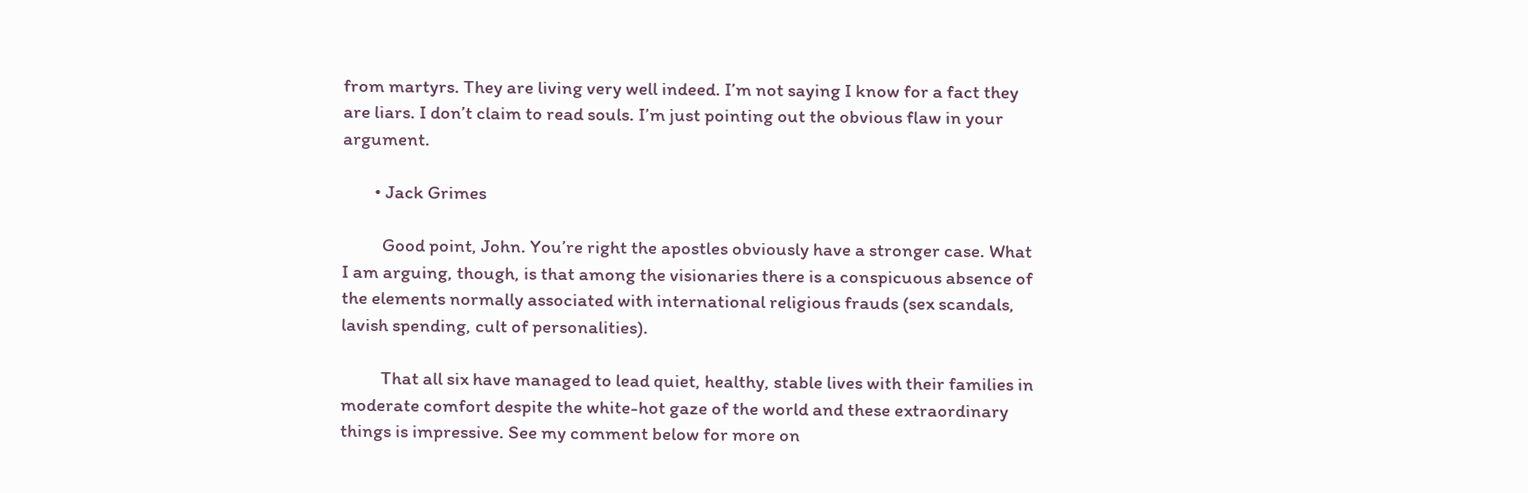from martyrs. They are living very well indeed. I’m not saying I know for a fact they are liars. I don’t claim to read souls. I’m just pointing out the obvious flaw in your argument.

        • Jack Grimes

          Good point, John. You’re right the apostles obviously have a stronger case. What I am arguing, though, is that among the visionaries there is a conspicuous absence of the elements normally associated with international religious frauds (sex scandals, lavish spending, cult of personalities).

          That all six have managed to lead quiet, healthy, stable lives with their families in moderate comfort despite the white-hot gaze of the world and these extraordinary things is impressive. See my comment below for more on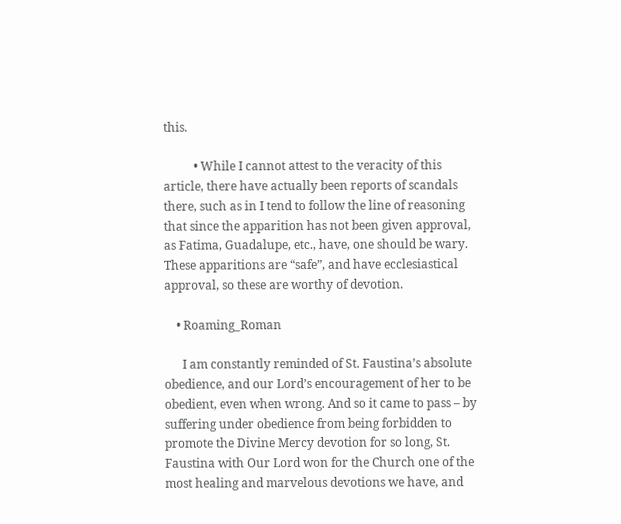this.

          • While I cannot attest to the veracity of this article, there have actually been reports of scandals there, such as in I tend to follow the line of reasoning that since the apparition has not been given approval, as Fatima, Guadalupe, etc., have, one should be wary. These apparitions are “safe”, and have ecclesiastical approval, so these are worthy of devotion.

    • Roaming_Roman

      I am constantly reminded of St. Faustina’s absolute obedience, and our Lord’s encouragement of her to be obedient, even when wrong. And so it came to pass – by suffering under obedience from being forbidden to promote the Divine Mercy devotion for so long, St. Faustina with Our Lord won for the Church one of the most healing and marvelous devotions we have, and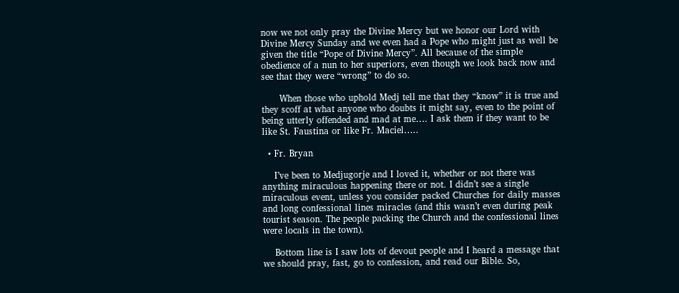now we not only pray the Divine Mercy but we honor our Lord with Divine Mercy Sunday and we even had a Pope who might just as well be given the title “Pope of Divine Mercy”. All because of the simple obedience of a nun to her superiors, even though we look back now and see that they were “wrong” to do so.

      When those who uphold Medj tell me that they “know” it is true and they scoff at what anyone who doubts it might say, even to the point of being utterly offended and mad at me…. I ask them if they want to be like St. Faustina or like Fr. Maciel…..

  • Fr. Bryan

    I’ve been to Medjugorje and I loved it, whether or not there was anything miraculous happening there or not. I didn’t see a single miraculous event, unless you consider packed Churches for daily masses and long confessional lines miracles (and this wasn’t even during peak tourist season. The people packing the Church and the confessional lines were locals in the town).

    Bottom line is I saw lots of devout people and I heard a message that we should pray, fast, go to confession, and read our Bible. So,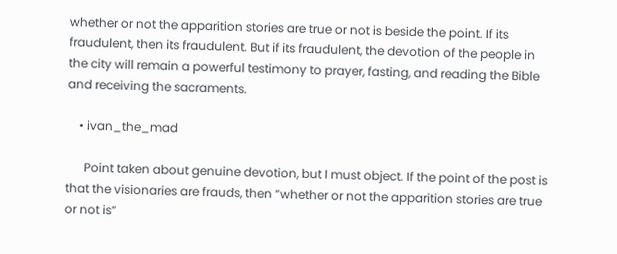whether or not the apparition stories are true or not is beside the point. If its fraudulent, then its fraudulent. But if its fraudulent, the devotion of the people in the city will remain a powerful testimony to prayer, fasting, and reading the Bible and receiving the sacraments.

    • ivan_the_mad

      Point taken about genuine devotion, but I must object. If the point of the post is that the visionaries are frauds, then “whether or not the apparition stories are true or not is”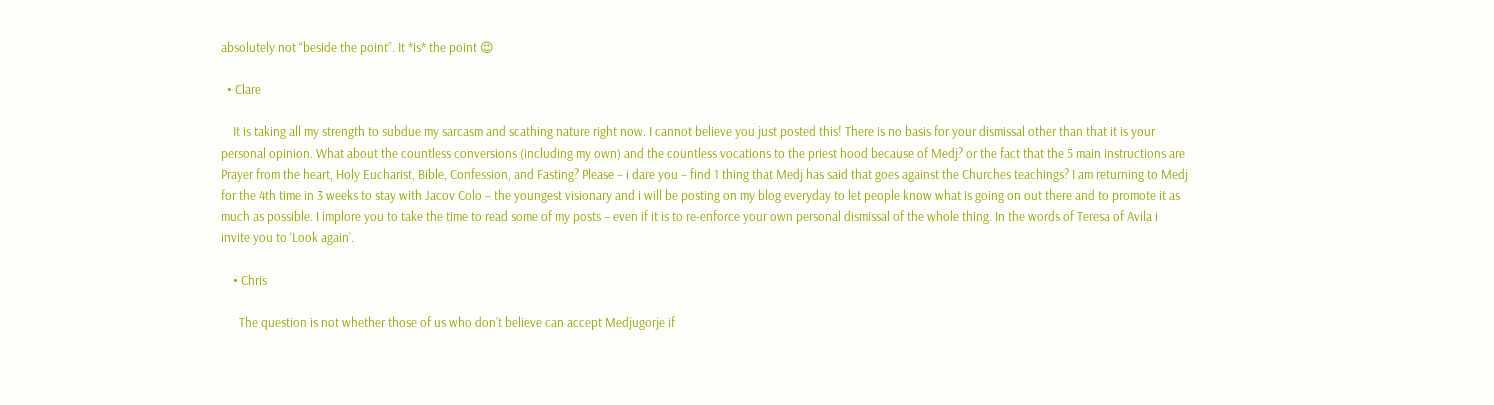absolutely not “beside the point”. It *is* the point 😉

  • Clare

    It is taking all my strength to subdue my sarcasm and scathing nature right now. I cannot believe you just posted this! There is no basis for your dismissal other than that it is your personal opinion. What about the countless conversions (including my own) and the countless vocations to the priest hood because of Medj? or the fact that the 5 main instructions are Prayer from the heart, Holy Eucharist, Bible, Confession, and Fasting? Please – i dare you – find 1 thing that Medj has said that goes against the Churches teachings? I am returning to Medj for the 4th time in 3 weeks to stay with Jacov Colo – the youngest visionary and i will be posting on my blog everyday to let people know what is going on out there and to promote it as much as possible. I implore you to take the time to read some of my posts – even if it is to re-enforce your own personal dismissal of the whole thing. In the words of Teresa of Avila i invite you to ‘Look again’.

    • Chris

      The question is not whether those of us who don’t believe can accept Medjugorje if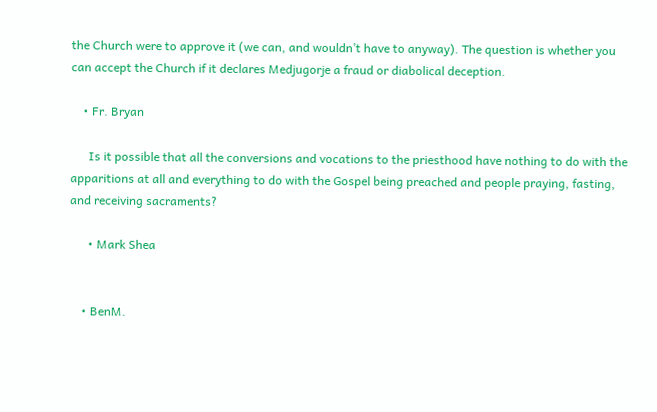the Church were to approve it (we can, and wouldn’t have to anyway). The question is whether you can accept the Church if it declares Medjugorje a fraud or diabolical deception.

    • Fr. Bryan

      Is it possible that all the conversions and vocations to the priesthood have nothing to do with the apparitions at all and everything to do with the Gospel being preached and people praying, fasting, and receiving sacraments?

      • Mark Shea


    • BenM.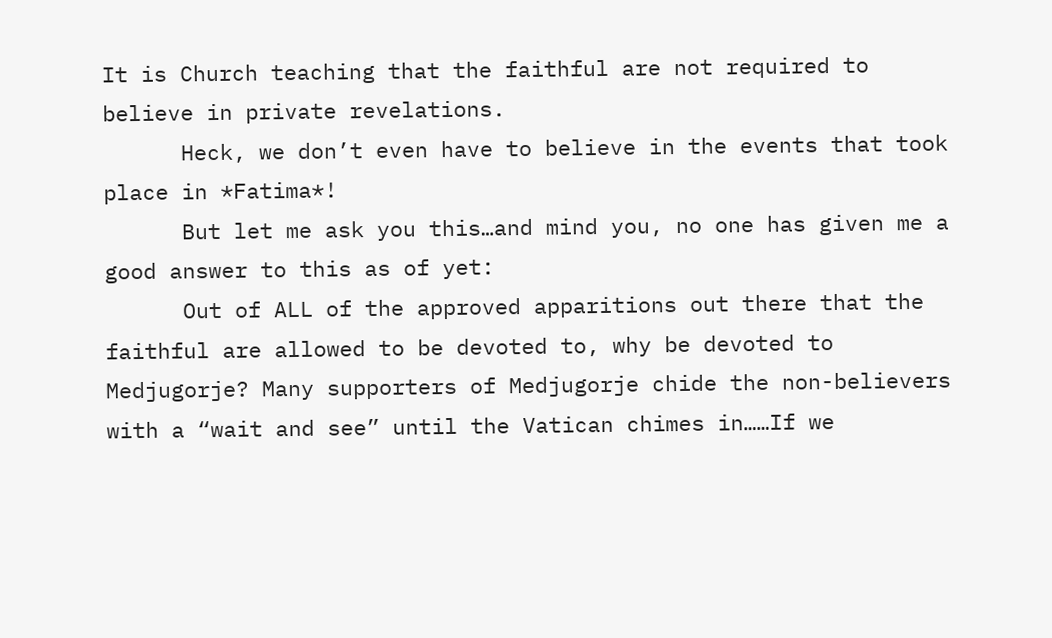It is Church teaching that the faithful are not required to believe in private revelations.
      Heck, we don’t even have to believe in the events that took place in *Fatima*!
      But let me ask you this…and mind you, no one has given me a good answer to this as of yet:
      Out of ALL of the approved apparitions out there that the faithful are allowed to be devoted to, why be devoted to Medjugorje? Many supporters of Medjugorje chide the non-believers with a “wait and see” until the Vatican chimes in……If we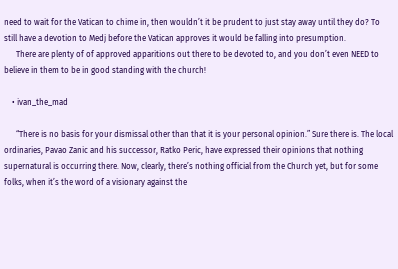need to wait for the Vatican to chime in, then wouldn’t it be prudent to just stay away until they do? To still have a devotion to Medj before the Vatican approves it would be falling into presumption.
      There are plenty of of approved apparitions out there to be devoted to, and you don’t even NEED to believe in them to be in good standing with the church!

    • ivan_the_mad

      “There is no basis for your dismissal other than that it is your personal opinion.” Sure there is. The local ordinaries, Pavao Zanic and his successor, Ratko Peric, have expressed their opinions that nothing supernatural is occurring there. Now, clearly, there’s nothing official from the Church yet, but for some folks, when it’s the word of a visionary against the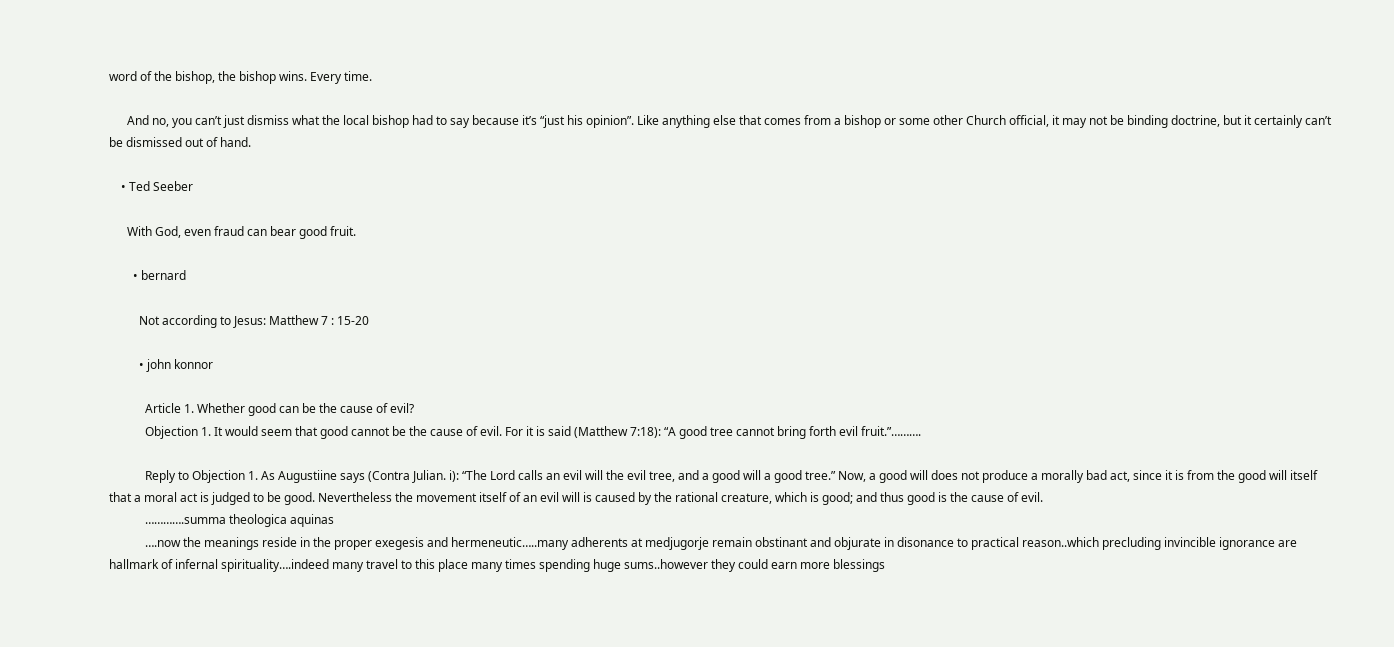word of the bishop, the bishop wins. Every time.

      And no, you can’t just dismiss what the local bishop had to say because it’s “just his opinion”. Like anything else that comes from a bishop or some other Church official, it may not be binding doctrine, but it certainly can’t be dismissed out of hand.

    • Ted Seeber

      With God, even fraud can bear good fruit.

        • bernard

          Not according to Jesus: Matthew 7 : 15-20

          • john konnor

            Article 1. Whether good can be the cause of evil?
            Objection 1. It would seem that good cannot be the cause of evil. For it is said (Matthew 7:18): “A good tree cannot bring forth evil fruit.”……….

            Reply to Objection 1. As Augustiine says (Contra Julian. i): “The Lord calls an evil will the evil tree, and a good will a good tree.” Now, a good will does not produce a morally bad act, since it is from the good will itself that a moral act is judged to be good. Nevertheless the movement itself of an evil will is caused by the rational creature, which is good; and thus good is the cause of evil.
            ………….summa theologica aquinas
            ….now the meanings reside in the proper exegesis and hermeneutic…..many adherents at medjugorje remain obstinant and objurate in disonance to practical reason..which precluding invincible ignorance are hallmark of infernal spirituality….indeed many travel to this place many times spending huge sums..however they could earn more blessings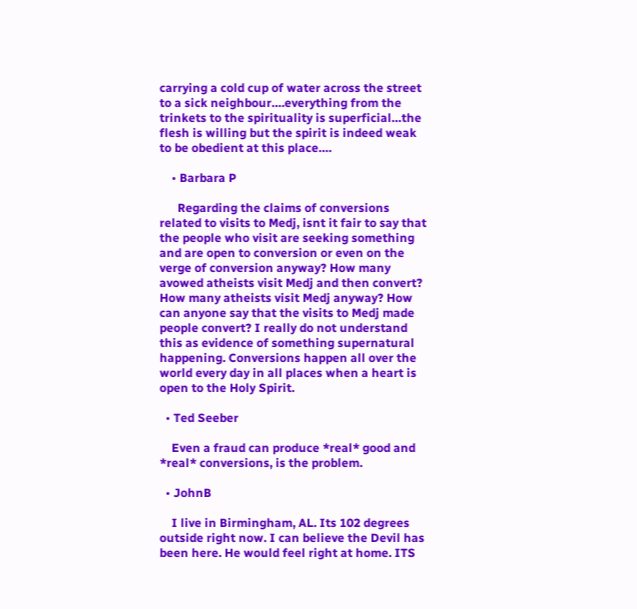carrying a cold cup of water across the street to a sick neighbour….everything from the trinkets to the spirituality is superficial…the flesh is willing but the spirit is indeed weak to be obedient at this place….

    • Barbara P

      Regarding the claims of conversions related to visits to Medj, isnt it fair to say that the people who visit are seeking something and are open to conversion or even on the verge of conversion anyway? How many avowed atheists visit Medj and then convert? How many atheists visit Medj anyway? How can anyone say that the visits to Medj made people convert? I really do not understand this as evidence of something supernatural happening. Conversions happen all over the world every day in all places when a heart is open to the Holy Spirit.

  • Ted Seeber

    Even a fraud can produce *real* good and *real* conversions, is the problem.

  • JohnB

    I live in Birmingham, AL. Its 102 degrees outside right now. I can believe the Devil has been here. He would feel right at home. ITS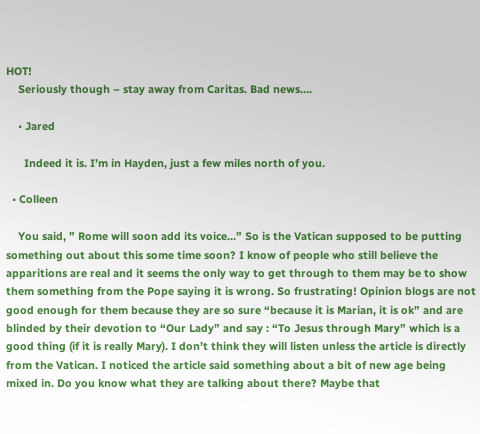HOT!
    Seriously though – stay away from Caritas. Bad news….

    • Jared

      Indeed it is. I’m in Hayden, just a few miles north of you.

  • Colleen

    You said, ” Rome will soon add its voice…” So is the Vatican supposed to be putting something out about this some time soon? I know of people who still believe the apparitions are real and it seems the only way to get through to them may be to show them something from the Pope saying it is wrong. So frustrating! Opinion blogs are not good enough for them because they are so sure “because it is Marian, it is ok” and are blinded by their devotion to “Our Lady” and say : “To Jesus through Mary” which is a good thing (if it is really Mary). I don’t think they will listen unless the article is directly from the Vatican. I noticed the article said something about a bit of new age being mixed in. Do you know what they are talking about there? Maybe that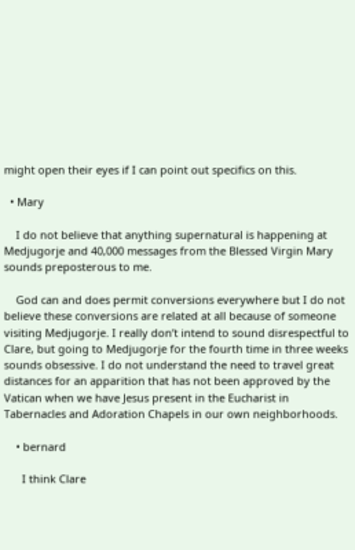might open their eyes if I can point out specifics on this.

  • Mary

    I do not believe that anything supernatural is happening at Medjugorje and 40,000 messages from the Blessed Virgin Mary sounds preposterous to me.

    God can and does permit conversions everywhere but I do not believe these conversions are related at all because of someone visiting Medjugorje. I really don’t intend to sound disrespectful to Clare, but going to Medjugorje for the fourth time in three weeks sounds obsessive. I do not understand the need to travel great distances for an apparition that has not been approved by the Vatican when we have Jesus present in the Eucharist in Tabernacles and Adoration Chapels in our own neighborhoods.

    • bernard

      I think Clare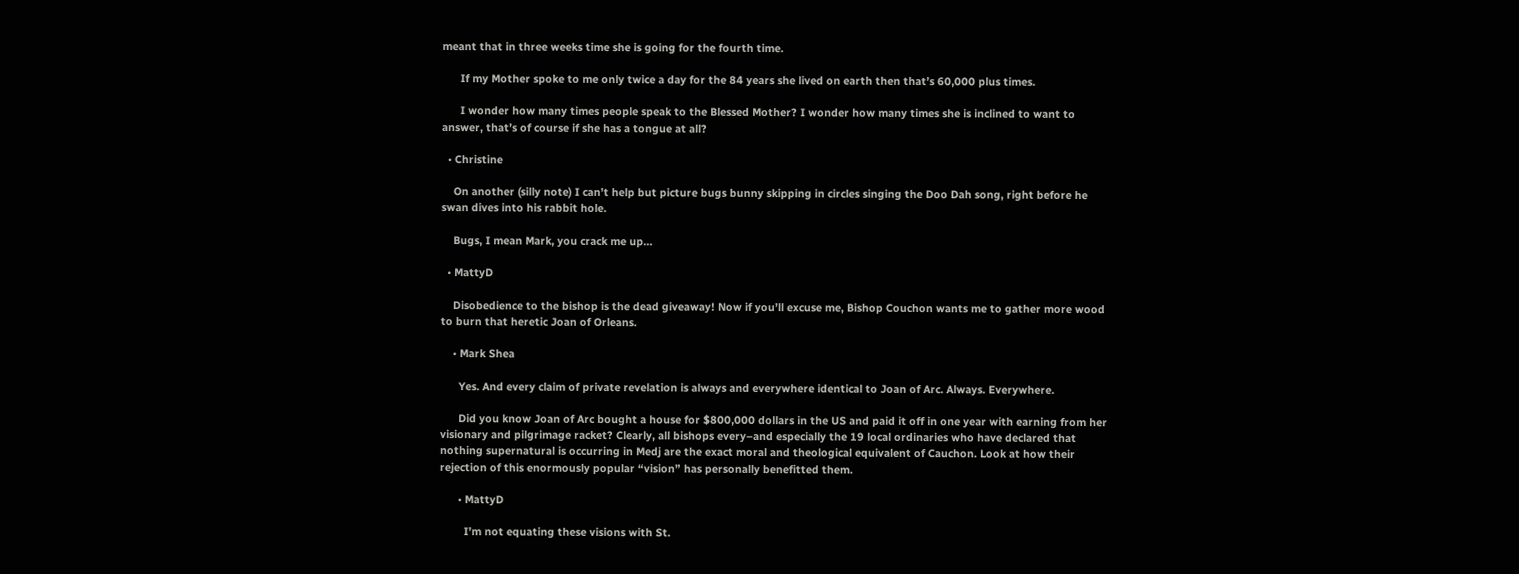meant that in three weeks time she is going for the fourth time.

      If my Mother spoke to me only twice a day for the 84 years she lived on earth then that’s 60,000 plus times.

      I wonder how many times people speak to the Blessed Mother? I wonder how many times she is inclined to want to answer, that’s of course if she has a tongue at all?

  • Christine

    On another (silly note) I can’t help but picture bugs bunny skipping in circles singing the Doo Dah song, right before he swan dives into his rabbit hole.

    Bugs, I mean Mark, you crack me up…

  • MattyD

    Disobedience to the bishop is the dead giveaway! Now if you’ll excuse me, Bishop Couchon wants me to gather more wood to burn that heretic Joan of Orleans.

    • Mark Shea

      Yes. And every claim of private revelation is always and everywhere identical to Joan of Arc. Always. Everywhere.

      Did you know Joan of Arc bought a house for $800,000 dollars in the US and paid it off in one year with earning from her visionary and pilgrimage racket? Clearly, all bishops every–and especially the 19 local ordinaries who have declared that nothing supernatural is occurring in Medj are the exact moral and theological equivalent of Cauchon. Look at how their rejection of this enormously popular “vision” has personally benefitted them.

      • MattyD

        I’m not equating these visions with St.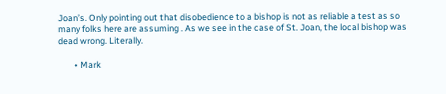Joan’s. Only pointing out that disobedience to a bishop is not as reliable a test as so many folks here are assuming . As we see in the case of St. Joan, the local bishop was dead wrong. Literally.

        • Mark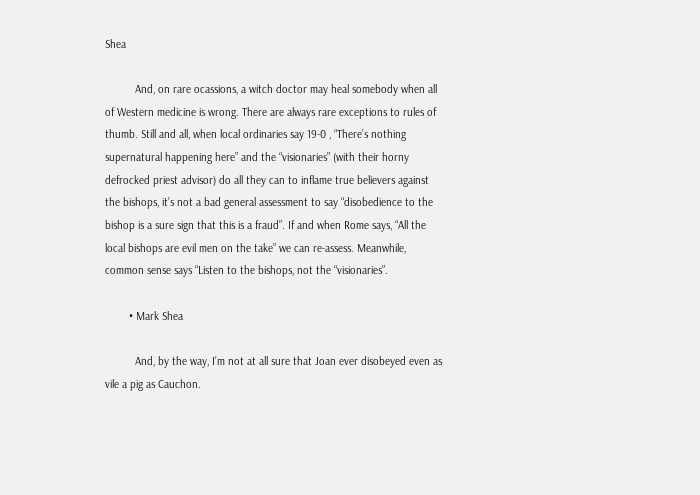Shea

          And, on rare ocassions, a witch doctor may heal somebody when all of Western medicine is wrong. There are always rare exceptions to rules of thumb. Still and all, when local ordinaries say 19-0 , “There’s nothing supernatural happening here” and the “visionaries” (with their horny defrocked priest advisor) do all they can to inflame true believers against the bishops, it’s not a bad general assessment to say “disobedience to the bishop is a sure sign that this is a fraud”. If and when Rome says, “All the local bishops are evil men on the take” we can re-assess. Meanwhile, common sense says “Listen to the bishops, not the “visionaries”.

        • Mark Shea

          And, by the way, I’m not at all sure that Joan ever disobeyed even as vile a pig as Cauchon.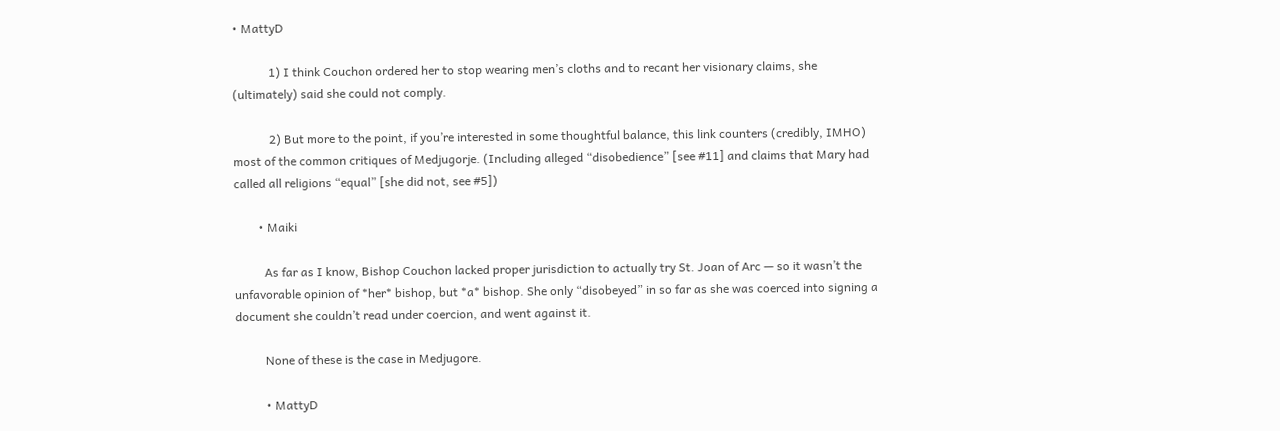• MattyD

            1) I think Couchon ordered her to stop wearing men’s cloths and to recant her visionary claims, she (ultimately) said she could not comply.

            2) But more to the point, if you’re interested in some thoughtful balance, this link counters (credibly, IMHO) most of the common critiques of Medjugorje. (Including alleged “disobedience” [see #11] and claims that Mary had called all religions “equal” [she did not, see #5])

        • Maiki

          As far as I know, Bishop Couchon lacked proper jurisdiction to actually try St. Joan of Arc — so it wasn’t the unfavorable opinion of *her* bishop, but *a* bishop. She only “disobeyed” in so far as she was coerced into signing a document she couldn’t read under coercion, and went against it.

          None of these is the case in Medjugore.

          • MattyD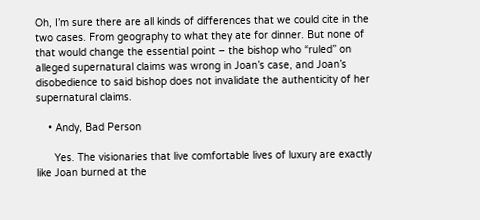Oh, I’m sure there are all kinds of differences that we could cite in the two cases. From geography to what they ate for dinner. But none of that would change the essential point – the bishop who “ruled” on alleged supernatural claims was wrong in Joan’s case, and Joan’s disobedience to said bishop does not invalidate the authenticity of her supernatural claims.

    • Andy, Bad Person

      Yes. The visionaries that live comfortable lives of luxury are exactly like Joan burned at the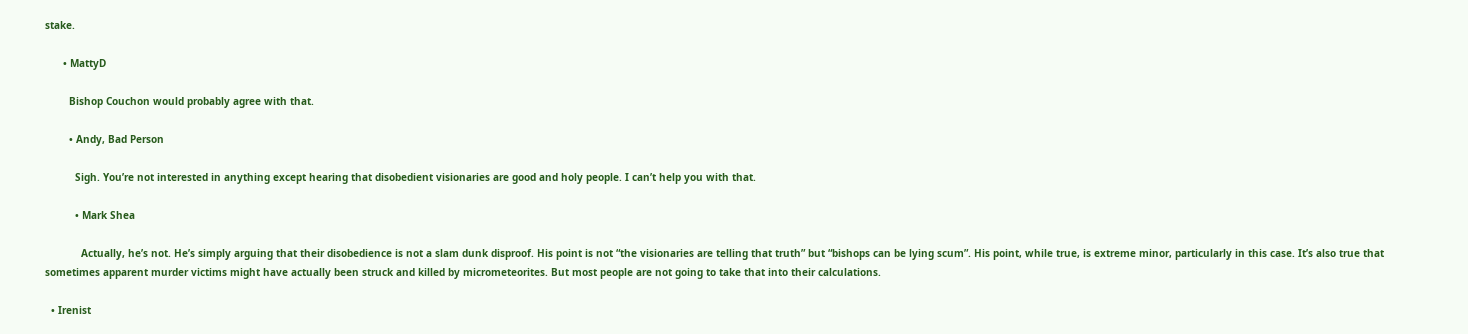stake.

      • MattyD

        Bishop Couchon would probably agree with that.

        • Andy, Bad Person

          Sigh. You’re not interested in anything except hearing that disobedient visionaries are good and holy people. I can’t help you with that.

          • Mark Shea

            Actually, he’s not. He’s simply arguing that their disobedience is not a slam dunk disproof. His point is not “the visionaries are telling that truth” but “bishops can be lying scum”. His point, while true, is extreme minor, particularly in this case. It’s also true that sometimes apparent murder victims might have actually been struck and killed by micrometeorites. But most people are not going to take that into their calculations.

  • Irenist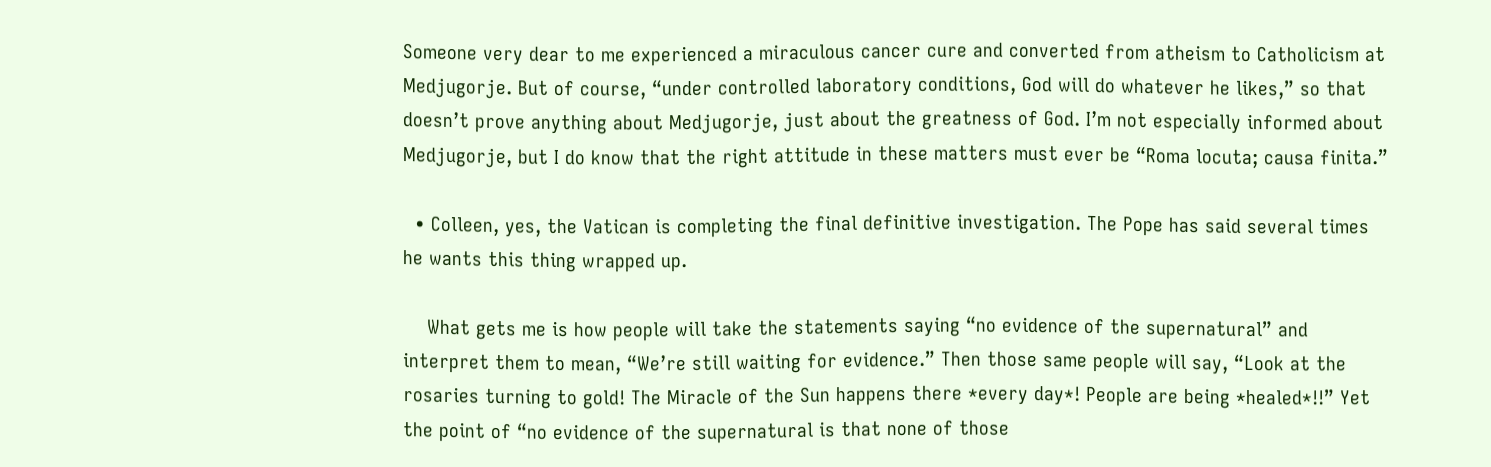Someone very dear to me experienced a miraculous cancer cure and converted from atheism to Catholicism at Medjugorje. But of course, “under controlled laboratory conditions, God will do whatever he likes,” so that doesn’t prove anything about Medjugorje, just about the greatness of God. I’m not especially informed about Medjugorje, but I do know that the right attitude in these matters must ever be “Roma locuta; causa finita.”

  • Colleen, yes, the Vatican is completing the final definitive investigation. The Pope has said several times he wants this thing wrapped up.

    What gets me is how people will take the statements saying “no evidence of the supernatural” and interpret them to mean, “We’re still waiting for evidence.” Then those same people will say, “Look at the rosaries turning to gold! The Miracle of the Sun happens there *every day*! People are being *healed*!!” Yet the point of “no evidence of the supernatural is that none of those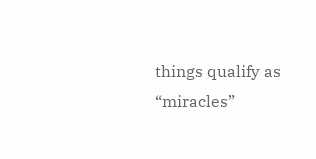things qualify as “miracles”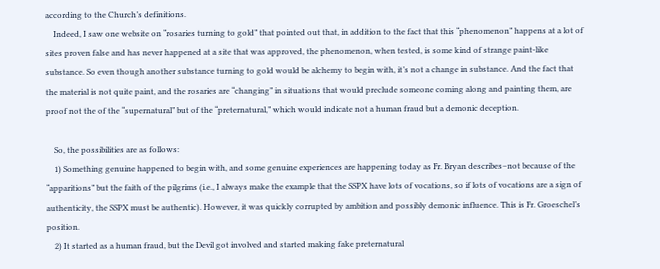according to the Church’s definitions.
    Indeed, I saw one website on “rosaries turning to gold” that pointed out that, in addition to the fact that this “phenomenon” happens at a lot of sites proven false and has never happened at a site that was approved, the phenomenon, when tested, is some kind of strange paint-like substance. So even though another substance turning to gold would be alchemy to begin with, it’s not a change in substance. And the fact that the material is not quite paint, and the rosaries are “changing” in situations that would preclude someone coming along and painting them, are proof not the of the “supernatural” but of the “preternatural,” which would indicate not a human fraud but a demonic deception.

    So, the possibilities are as follows:
    1) Something genuine happened to begin with, and some genuine experiences are happening today as Fr. Bryan describes–not because of the “apparitions” but the faith of the pilgrims (i.e., I always make the example that the SSPX have lots of vocations, so if lots of vocations are a sign of authenticity, the SSPX must be authentic). However, it was quickly corrupted by ambition and possibly demonic influence. This is Fr. Groeschel’s position.
    2) It started as a human fraud, but the Devil got involved and started making fake preternatural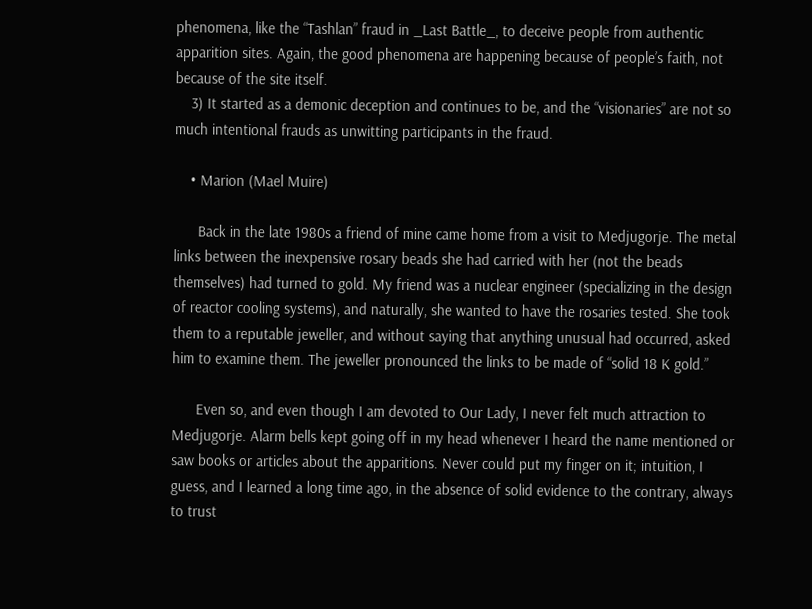phenomena, like the “Tashlan” fraud in _Last Battle_, to deceive people from authentic apparition sites. Again, the good phenomena are happening because of people’s faith, not because of the site itself.
    3) It started as a demonic deception and continues to be, and the “visionaries” are not so much intentional frauds as unwitting participants in the fraud.

    • Marion (Mael Muire)

      Back in the late 1980s a friend of mine came home from a visit to Medjugorje. The metal links between the inexpensive rosary beads she had carried with her (not the beads themselves) had turned to gold. My friend was a nuclear engineer (specializing in the design of reactor cooling systems), and naturally, she wanted to have the rosaries tested. She took them to a reputable jeweller, and without saying that anything unusual had occurred, asked him to examine them. The jeweller pronounced the links to be made of “solid 18 K gold.”

      Even so, and even though I am devoted to Our Lady, I never felt much attraction to Medjugorje. Alarm bells kept going off in my head whenever I heard the name mentioned or saw books or articles about the apparitions. Never could put my finger on it; intuition, I guess, and I learned a long time ago, in the absence of solid evidence to the contrary, always to trust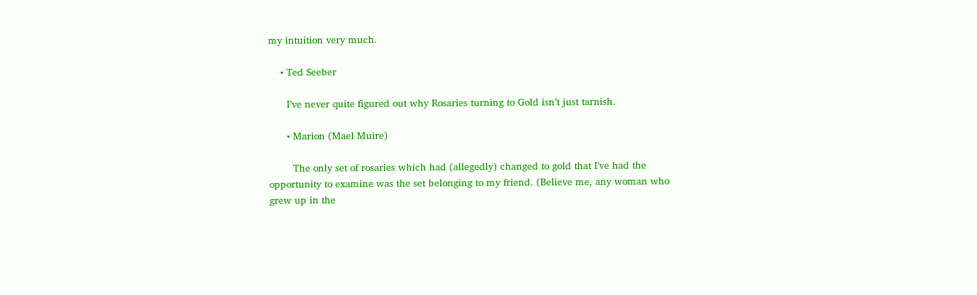my intuition very much.

    • Ted Seeber

      I’ve never quite figured out why Rosaries turning to Gold isn’t just tarnish.

      • Marion (Mael Muire)

        The only set of rosaries which had (allegedly) changed to gold that I’ve had the opportunity to examine was the set belonging to my friend. (Believe me, any woman who grew up in the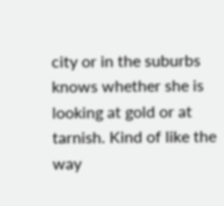city or in the suburbs knows whether she is looking at gold or at tarnish. Kind of like the way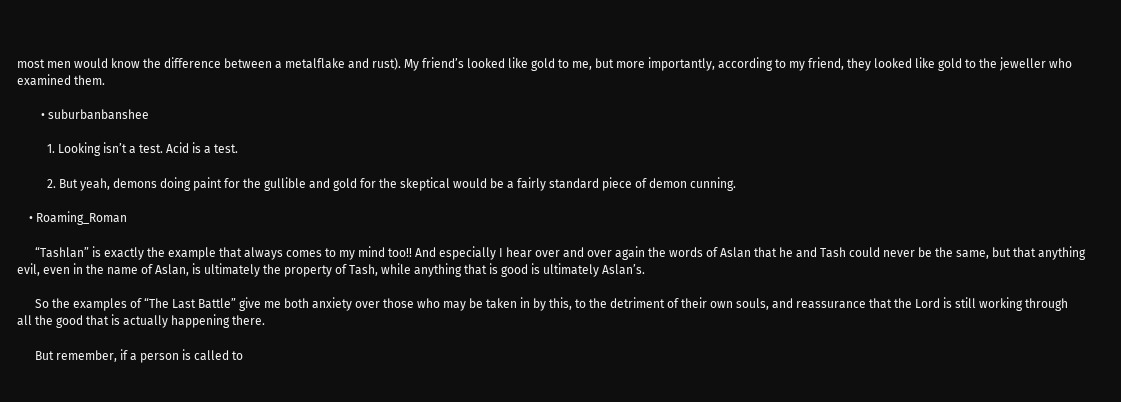most men would know the difference between a metalflake and rust). My friend’s looked like gold to me, but more importantly, according to my friend, they looked like gold to the jeweller who examined them.

        • suburbanbanshee

          1. Looking isn’t a test. Acid is a test.

          2. But yeah, demons doing paint for the gullible and gold for the skeptical would be a fairly standard piece of demon cunning.

    • Roaming_Roman

      “Tashlan” is exactly the example that always comes to my mind too!! And especially I hear over and over again the words of Aslan that he and Tash could never be the same, but that anything evil, even in the name of Aslan, is ultimately the property of Tash, while anything that is good is ultimately Aslan’s.

      So the examples of “The Last Battle” give me both anxiety over those who may be taken in by this, to the detriment of their own souls, and reassurance that the Lord is still working through all the good that is actually happening there.

      But remember, if a person is called to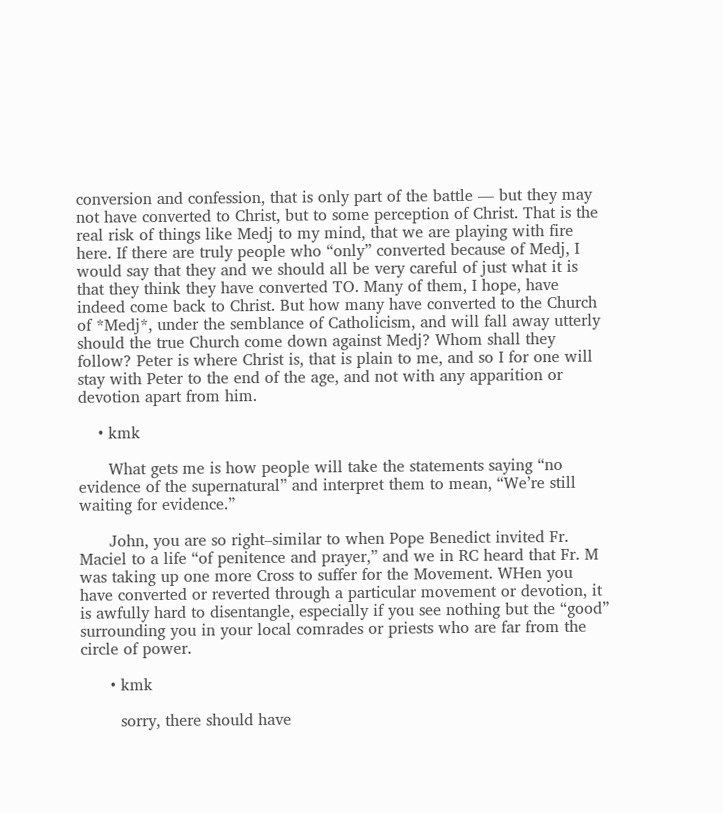conversion and confession, that is only part of the battle — but they may not have converted to Christ, but to some perception of Christ. That is the real risk of things like Medj to my mind, that we are playing with fire here. If there are truly people who “only” converted because of Medj, I would say that they and we should all be very careful of just what it is that they think they have converted TO. Many of them, I hope, have indeed come back to Christ. But how many have converted to the Church of *Medj*, under the semblance of Catholicism, and will fall away utterly should the true Church come down against Medj? Whom shall they follow? Peter is where Christ is, that is plain to me, and so I for one will stay with Peter to the end of the age, and not with any apparition or devotion apart from him.

    • kmk

      What gets me is how people will take the statements saying “no evidence of the supernatural” and interpret them to mean, “We’re still waiting for evidence.”

      John, you are so right–similar to when Pope Benedict invited Fr. Maciel to a life “of penitence and prayer,” and we in RC heard that Fr. M was taking up one more Cross to suffer for the Movement. WHen you have converted or reverted through a particular movement or devotion, it is awfully hard to disentangle, especially if you see nothing but the “good” surrounding you in your local comrades or priests who are far from the circle of power.

      • kmk

        sorry, there should have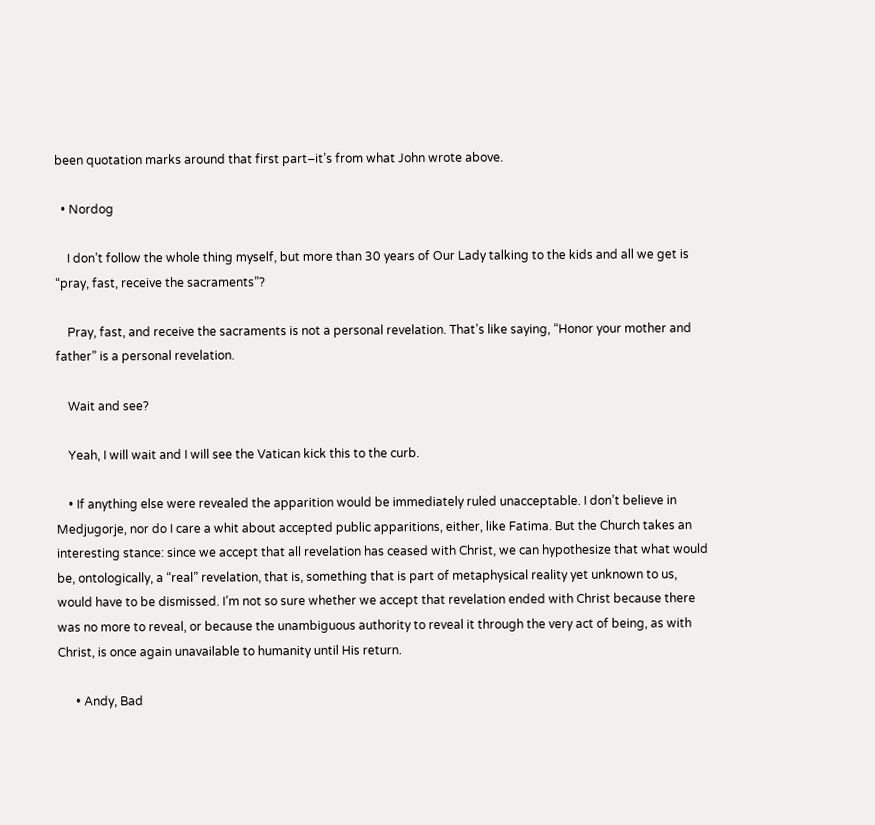been quotation marks around that first part–it’s from what John wrote above.

  • Nordog

    I don’t follow the whole thing myself, but more than 30 years of Our Lady talking to the kids and all we get is “pray, fast, receive the sacraments”?

    Pray, fast, and receive the sacraments is not a personal revelation. That’s like saying, “Honor your mother and father” is a personal revelation.

    Wait and see?

    Yeah, I will wait and I will see the Vatican kick this to the curb.

    • If anything else were revealed the apparition would be immediately ruled unacceptable. I don’t believe in Medjugorje, nor do I care a whit about accepted public apparitions, either, like Fatima. But the Church takes an interesting stance: since we accept that all revelation has ceased with Christ, we can hypothesize that what would be, ontologically, a “real” revelation, that is, something that is part of metaphysical reality yet unknown to us, would have to be dismissed. I’m not so sure whether we accept that revelation ended with Christ because there was no more to reveal, or because the unambiguous authority to reveal it through the very act of being, as with Christ, is once again unavailable to humanity until His return.

      • Andy, Bad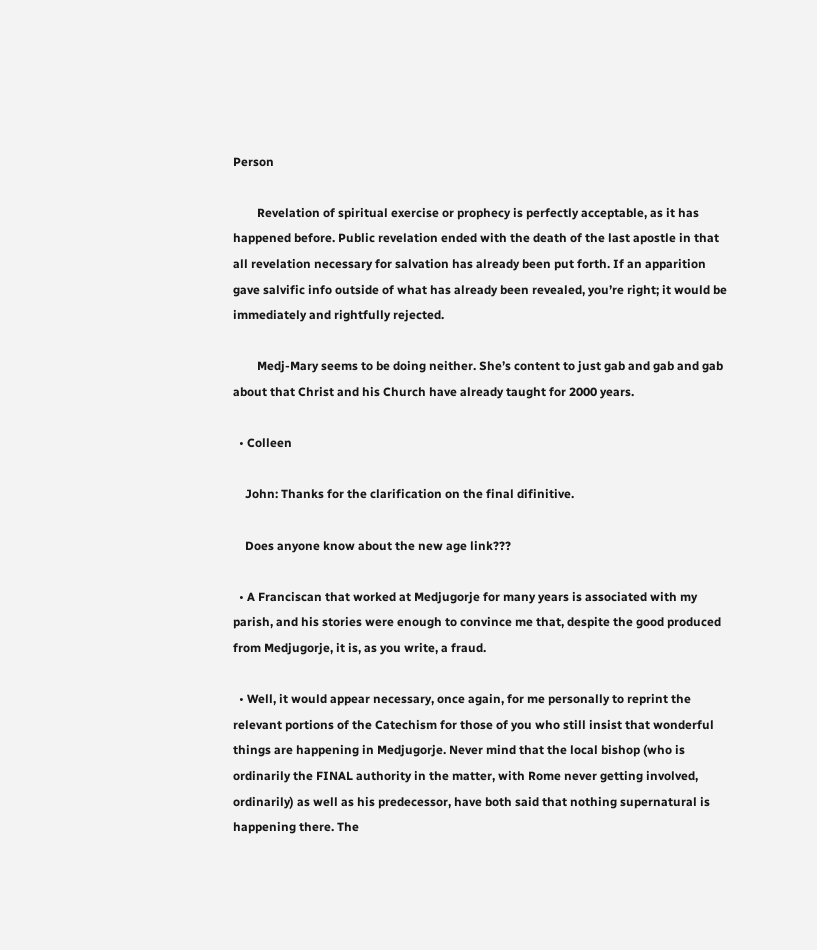Person

        Revelation of spiritual exercise or prophecy is perfectly acceptable, as it has happened before. Public revelation ended with the death of the last apostle in that all revelation necessary for salvation has already been put forth. If an apparition gave salvific info outside of what has already been revealed, you’re right; it would be immediately and rightfully rejected.

        Medj-Mary seems to be doing neither. She’s content to just gab and gab and gab about that Christ and his Church have already taught for 2000 years.

  • Colleen

    John: Thanks for the clarification on the final difinitive.

    Does anyone know about the new age link???

  • A Franciscan that worked at Medjugorje for many years is associated with my parish, and his stories were enough to convince me that, despite the good produced from Medjugorje, it is, as you write, a fraud.

  • Well, it would appear necessary, once again, for me personally to reprint the relevant portions of the Catechism for those of you who still insist that wonderful things are happening in Medjugorje. Never mind that the local bishop (who is ordinarily the FINAL authority in the matter, with Rome never getting involved, ordinarily) as well as his predecessor, have both said that nothing supernatural is happening there. The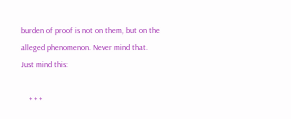burden of proof is not on them, but on the alleged phenomenon. Never mind that. Just mind this:

    + + +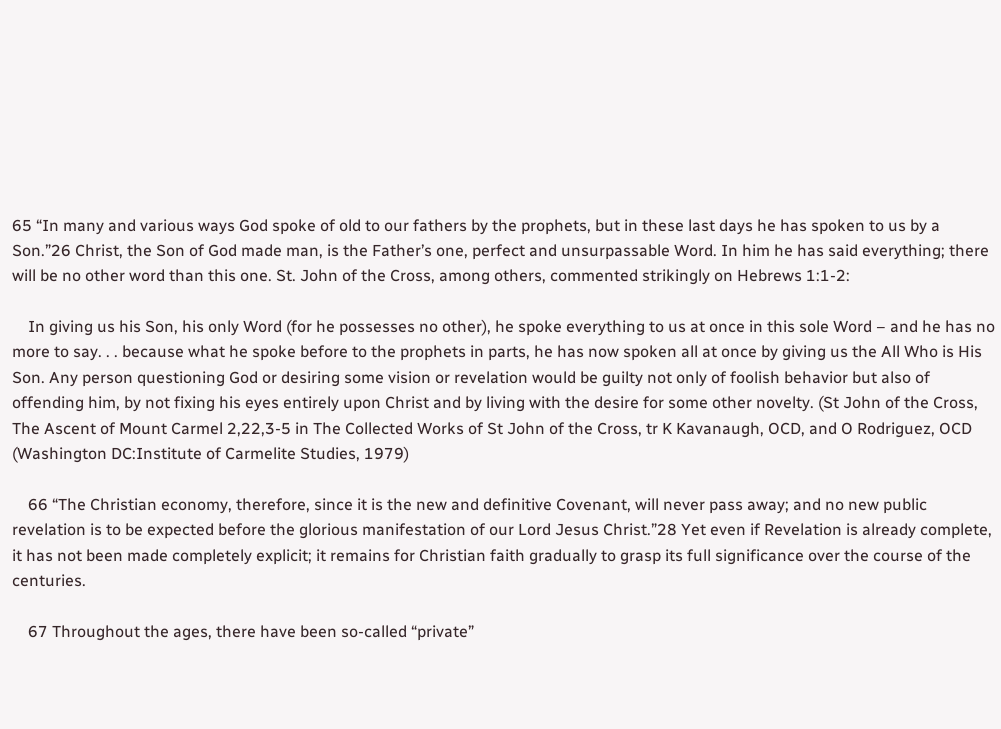65 “In many and various ways God spoke of old to our fathers by the prophets, but in these last days he has spoken to us by a Son.”26 Christ, the Son of God made man, is the Father’s one, perfect and unsurpassable Word. In him he has said everything; there will be no other word than this one. St. John of the Cross, among others, commented strikingly on Hebrews 1:1-2:

    In giving us his Son, his only Word (for he possesses no other), he spoke everything to us at once in this sole Word – and he has no more to say. . . because what he spoke before to the prophets in parts, he has now spoken all at once by giving us the All Who is His Son. Any person questioning God or desiring some vision or revelation would be guilty not only of foolish behavior but also of offending him, by not fixing his eyes entirely upon Christ and by living with the desire for some other novelty. (St John of the Cross, The Ascent of Mount Carmel 2,22,3-5 in The Collected Works of St John of the Cross, tr K Kavanaugh, OCD, and O Rodriguez, OCD (Washington DC:Institute of Carmelite Studies, 1979)

    66 “The Christian economy, therefore, since it is the new and definitive Covenant, will never pass away; and no new public revelation is to be expected before the glorious manifestation of our Lord Jesus Christ.”28 Yet even if Revelation is already complete, it has not been made completely explicit; it remains for Christian faith gradually to grasp its full significance over the course of the centuries.

    67 Throughout the ages, there have been so-called “private”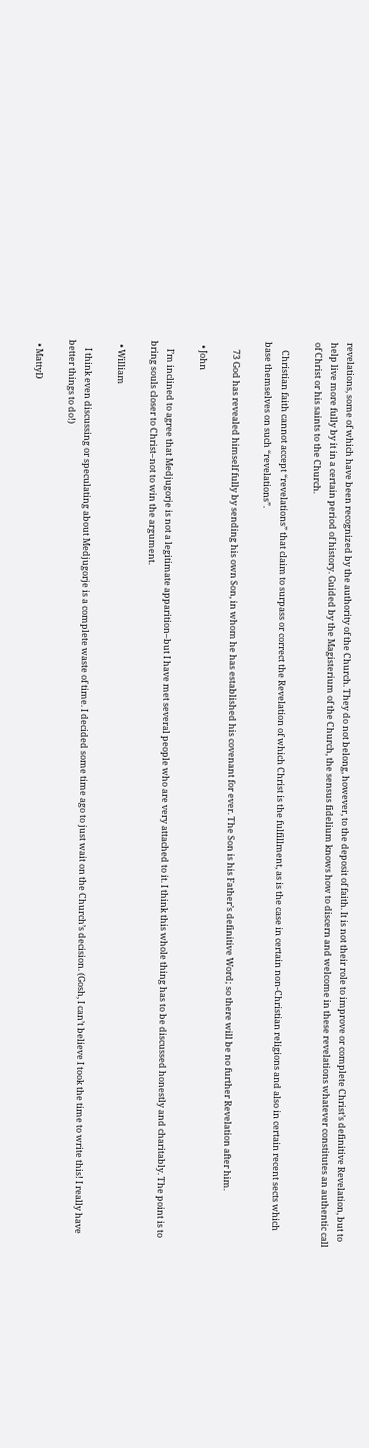revelations, some of which have been recognized by the authority of the Church. They do not belong, however, to the deposit of faith. It is not their role to improve or complete Christ’s definitive Revelation, but to help live more fully by it in a certain period of history. Guided by the Magisterium of the Church, the sensus fidelium knows how to discern and welcome in these revelations whatever constitutes an authentic call of Christ or his saints to the Church.

    Christian faith cannot accept “revelations” that claim to surpass or correct the Revelation of which Christ is the fulfillment, as is the case in certain non-Christian religions and also in certain recent sects which base themselves on such “revelations”.

    73 God has revealed himself fully by sending his own Son, in whom he has established his covenant for ever. The Son is his Father’s definitive Word; so there will be no further Revelation after him.

  • John

    I’m inclined to agree that Medjugorje is not a legitimate apparition–but I have met several people who are very attached to it. I think this whole thing has to be discussed honestly and charitably. The point is to bring souls closer to Christ–not to win the argument.

  • William

    I think even discussing or speculating about Medjugorje is a complete waste of time. I decided some time ago to just wait on the Church’s decision. (Gosh, I can’t believe I took the time to write this! I really have better things to do!)

  • MattyD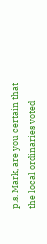p.s. Mark, are you certain that the local ordinaries voted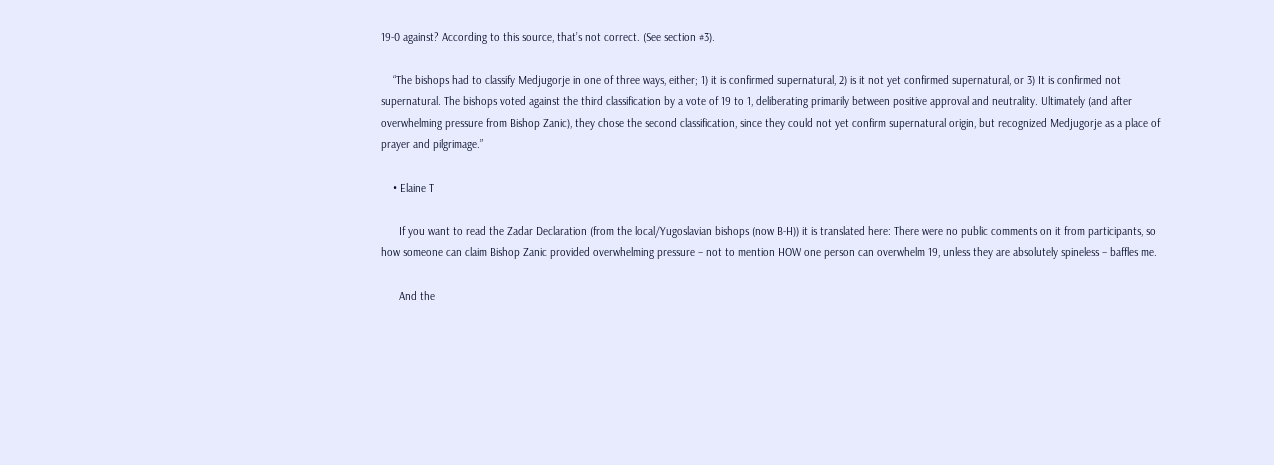19-0 against? According to this source, that’s not correct. (See section #3).

    “The bishops had to classify Medjugorje in one of three ways, either; 1) it is confirmed supernatural, 2) is it not yet confirmed supernatural, or 3) It is confirmed not supernatural. The bishops voted against the third classification by a vote of 19 to 1, deliberating primarily between positive approval and neutrality. Ultimately (and after overwhelming pressure from Bishop Zanic), they chose the second classification, since they could not yet confirm supernatural origin, but recognized Medjugorje as a place of prayer and pilgrimage.”

    • Elaine T

      If you want to read the Zadar Declaration (from the local/Yugoslavian bishops (now B-H)) it is translated here: There were no public comments on it from participants, so how someone can claim Bishop Zanic provided overwhelming pressure – not to mention HOW one person can overwhelm 19, unless they are absolutely spineless – baffles me.

      And the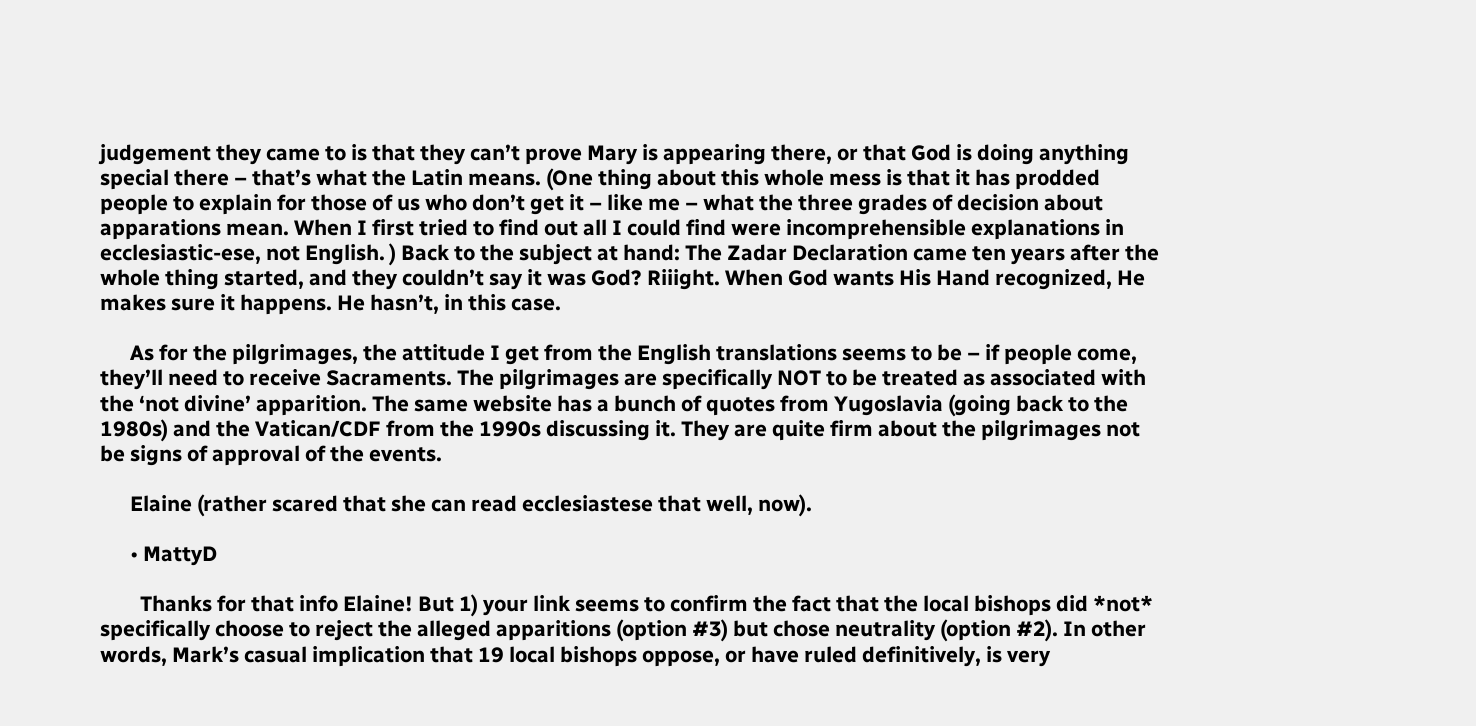judgement they came to is that they can’t prove Mary is appearing there, or that God is doing anything special there – that’s what the Latin means. (One thing about this whole mess is that it has prodded people to explain for those of us who don’t get it – like me – what the three grades of decision about apparations mean. When I first tried to find out all I could find were incomprehensible explanations in ecclesiastic-ese, not English. ) Back to the subject at hand: The Zadar Declaration came ten years after the whole thing started, and they couldn’t say it was God? Riiight. When God wants His Hand recognized, He makes sure it happens. He hasn’t, in this case.

      As for the pilgrimages, the attitude I get from the English translations seems to be – if people come, they’ll need to receive Sacraments. The pilgrimages are specifically NOT to be treated as associated with the ‘not divine’ apparition. The same website has a bunch of quotes from Yugoslavia (going back to the 1980s) and the Vatican/CDF from the 1990s discussing it. They are quite firm about the pilgrimages not be signs of approval of the events.

      Elaine (rather scared that she can read ecclesiastese that well, now).

      • MattyD

        Thanks for that info Elaine! But 1) your link seems to confirm the fact that the local bishops did *not* specifically choose to reject the alleged apparitions (option #3) but chose neutrality (option #2). In other words, Mark’s casual implication that 19 local bishops oppose, or have ruled definitively, is very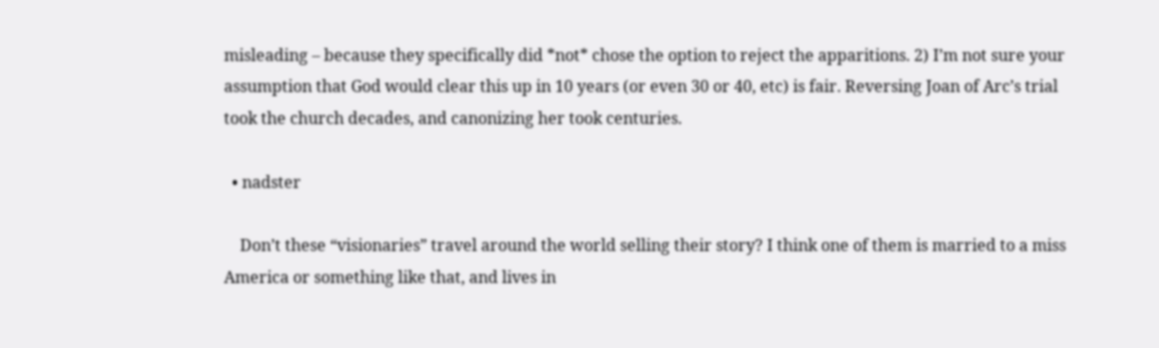misleading – because they specifically did *not* chose the option to reject the apparitions. 2) I’m not sure your assumption that God would clear this up in 10 years (or even 30 or 40, etc) is fair. Reversing Joan of Arc’s trial took the church decades, and canonizing her took centuries.

  • nadster

    Don’t these “visionaries” travel around the world selling their story? I think one of them is married to a miss America or something like that, and lives in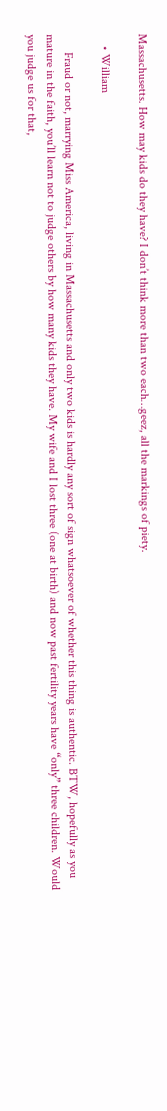Massachusetts. How may kids do they have? I don’t think more than two each…geez, all the markings of piety.

    • William

      Fraud or not, marrying Miss America, living in Massachusetts and only two kids is hardly any sort of sign whatsoever of whether this thing is authentic. BTW, hopefully as you mature in the faith, you’ll learn not to judge others by how many kids they have. My wife and I lost three (one at birth) and now past fertility years have “only” three children. Would you judge us for that,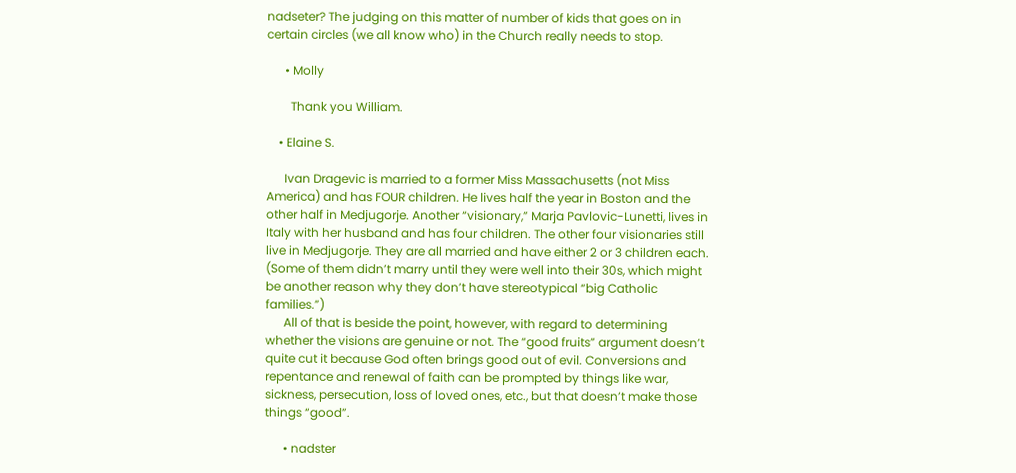nadseter? The judging on this matter of number of kids that goes on in certain circles (we all know who) in the Church really needs to stop.

      • Molly

        Thank you William.

    • Elaine S.

      Ivan Dragevic is married to a former Miss Massachusetts (not Miss America) and has FOUR children. He lives half the year in Boston and the other half in Medjugorje. Another “visionary,” Marja Pavlovic-Lunetti, lives in Italy with her husband and has four children. The other four visionaries still live in Medjugorje. They are all married and have either 2 or 3 children each. (Some of them didn’t marry until they were well into their 30s, which might be another reason why they don’t have stereotypical “big Catholic families.”)
      All of that is beside the point, however, with regard to determining whether the visions are genuine or not. The “good fruits” argument doesn’t quite cut it because God often brings good out of evil. Conversions and repentance and renewal of faith can be prompted by things like war, sickness, persecution, loss of loved ones, etc., but that doesn’t make those things “good”.

      • nadster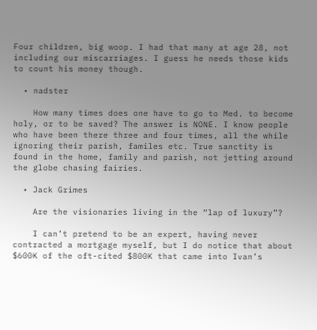Four children, big woop. I had that many at age 28, not including our miscarriages. I guess he needs those kids to count his money though.

  • nadster

    How many times does one have to go to Med. to become holy, or to be saved? The answer is NONE. I know people who have been there three and four times, all the while ignoring their parish, familes etc. True sanctity is found in the home, family and parish, not jetting around the globe chasing fairies.

  • Jack Grimes

    Are the visionaries living in the “lap of luxury”?

    I can’t pretend to be an expert, having never contracted a mortgage myself, but I do notice that about $600K of the oft-cited $800K that came into Ivan’s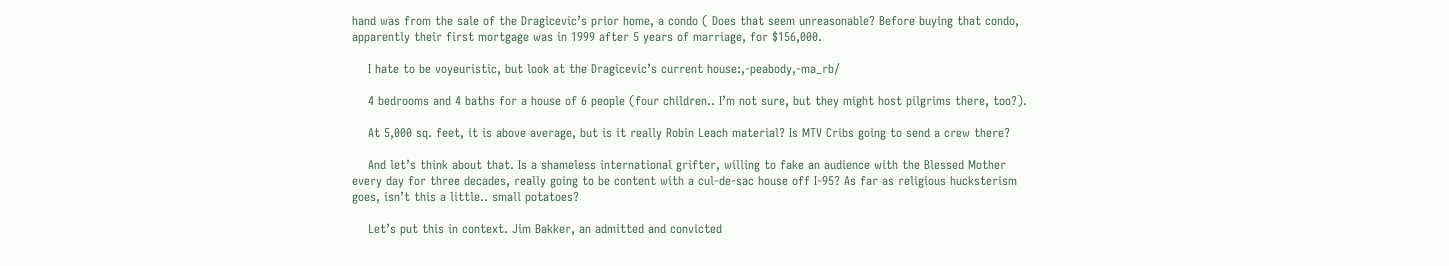hand was from the sale of the Dragicevic’s prior home, a condo ( Does that seem unreasonable? Before buying that condo, apparently their first mortgage was in 1999 after 5 years of marriage, for $156,000.

    I hate to be voyeuristic, but look at the Dragicevic’s current house:,-peabody,-ma_rb/

    4 bedrooms and 4 baths for a house of 6 people (four children.. I’m not sure, but they might host pilgrims there, too?).

    At 5,000 sq. feet, it is above average, but is it really Robin Leach material? Is MTV Cribs going to send a crew there?

    And let’s think about that. Is a shameless international grifter, willing to fake an audience with the Blessed Mother every day for three decades, really going to be content with a cul-de-sac house off I-95? As far as religious hucksterism goes, isn’t this a little.. small potatoes?

    Let’s put this in context. Jim Bakker, an admitted and convicted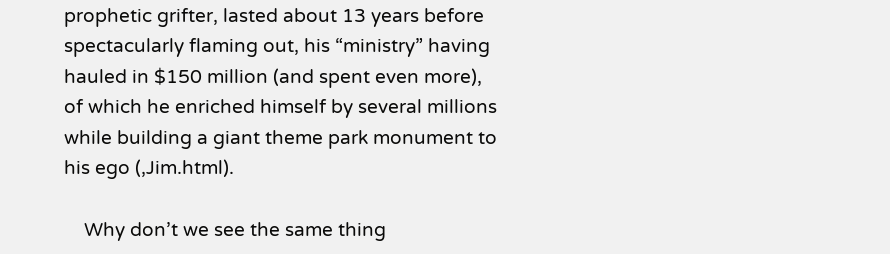prophetic grifter, lasted about 13 years before spectacularly flaming out, his “ministry” having hauled in $150 million (and spent even more), of which he enriched himself by several millions while building a giant theme park monument to his ego (,Jim.html).

    Why don’t we see the same thing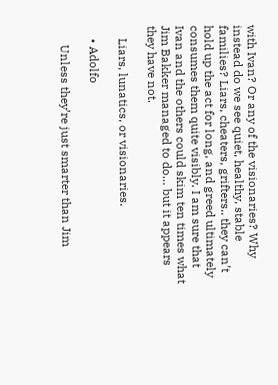with Ivan? Or any of the visionaries? Why instead do we see quiet, healthy, stable families? Liars, cheaters, grifters.. they can’t hold up the act for long, and greed ultimately consumes them quite visibly. I am sure that Ivan and the others could skim ten times what Jim Bakker managed to do… but it appears they have not.

    Liars, lunatics, or visionaries.

    • Adolfo

      Unless they’re just smarter than Jim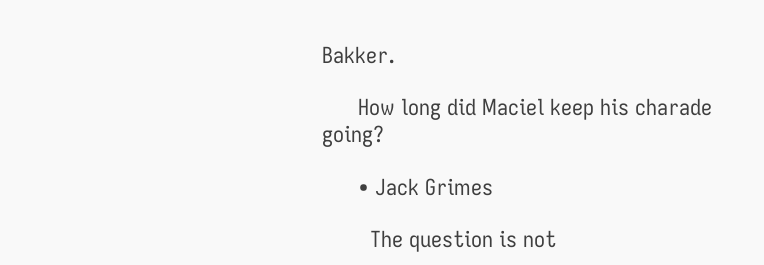Bakker.

      How long did Maciel keep his charade going?

      • Jack Grimes

        The question is not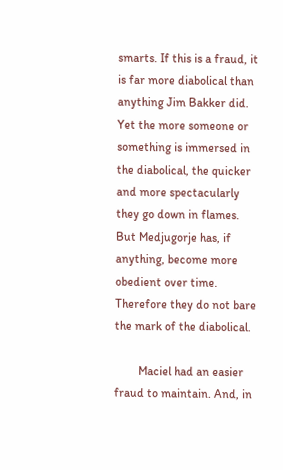smarts. If this is a fraud, it is far more diabolical than anything Jim Bakker did. Yet the more someone or something is immersed in the diabolical, the quicker and more spectacularly they go down in flames. But Medjugorje has, if anything, become more obedient over time. Therefore they do not bare the mark of the diabolical.

        Maciel had an easier fraud to maintain. And, in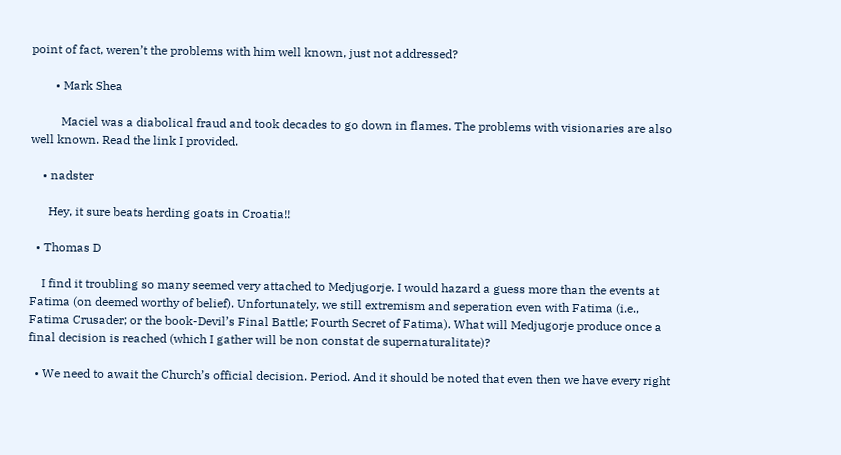point of fact, weren’t the problems with him well known, just not addressed?

        • Mark Shea

          Maciel was a diabolical fraud and took decades to go down in flames. The problems with visionaries are also well known. Read the link I provided.

    • nadster

      Hey, it sure beats herding goats in Croatia!!

  • Thomas D

    I find it troubling so many seemed very attached to Medjugorje. I would hazard a guess more than the events at Fatima (on deemed worthy of belief). Unfortunately, we still extremism and seperation even with Fatima (i.e., Fatima Crusader; or the book-Devil’s Final Battle; Fourth Secret of Fatima). What will Medjugorje produce once a final decision is reached (which I gather will be non constat de supernaturalitate)?

  • We need to await the Church’s official decision. Period. And it should be noted that even then we have every right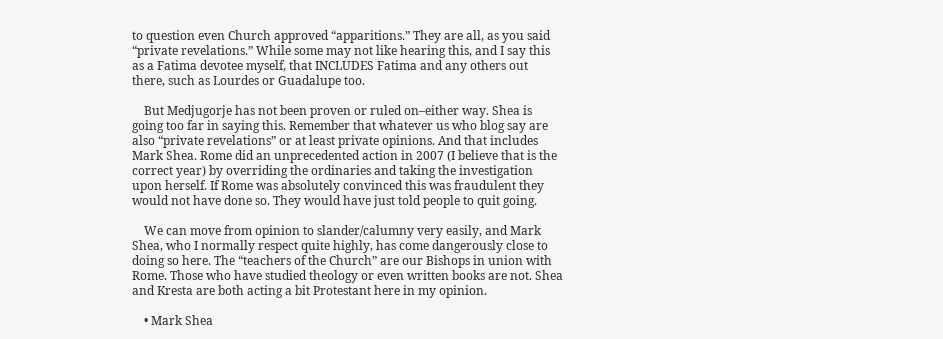to question even Church approved “apparitions.” They are all, as you said “private revelations.” While some may not like hearing this, and I say this as a Fatima devotee myself, that INCLUDES Fatima and any others out there, such as Lourdes or Guadalupe too.

    But Medjugorje has not been proven or ruled on–either way. Shea is going too far in saying this. Remember that whatever us who blog say are also “private revelations” or at least private opinions. And that includes Mark Shea. Rome did an unprecedented action in 2007 (I believe that is the correct year) by overriding the ordinaries and taking the investigation upon herself. If Rome was absolutely convinced this was fraudulent they would not have done so. They would have just told people to quit going.

    We can move from opinion to slander/calumny very easily, and Mark Shea, who I normally respect quite highly, has come dangerously close to doing so here. The “teachers of the Church” are our Bishops in union with Rome. Those who have studied theology or even written books are not. Shea and Kresta are both acting a bit Protestant here in my opinion.

    • Mark Shea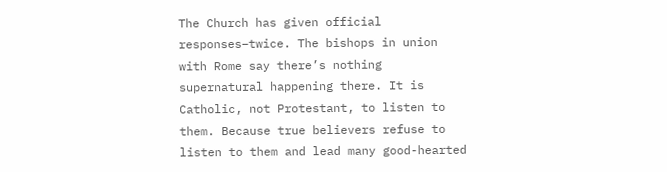The Church has given official responses–twice. The bishops in union with Rome say there’s nothing supernatural happening there. It is Catholic, not Protestant, to listen to them. Because true believers refuse to listen to them and lead many good-hearted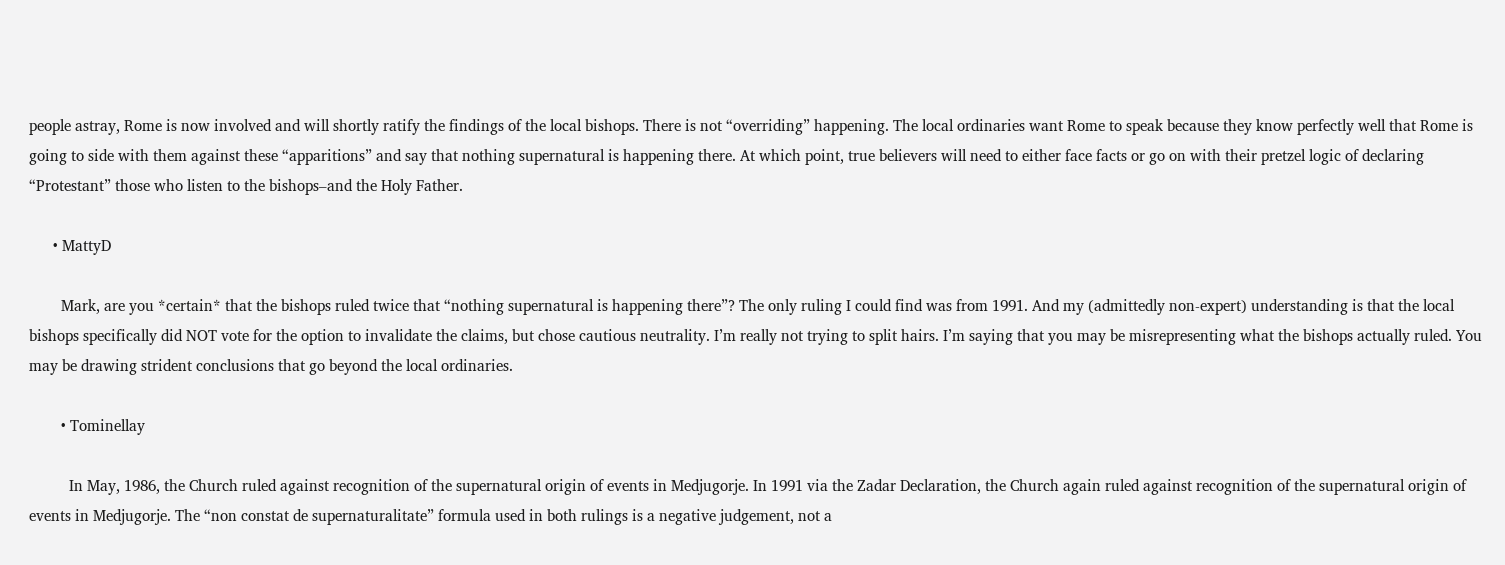people astray, Rome is now involved and will shortly ratify the findings of the local bishops. There is not “overriding” happening. The local ordinaries want Rome to speak because they know perfectly well that Rome is going to side with them against these “apparitions” and say that nothing supernatural is happening there. At which point, true believers will need to either face facts or go on with their pretzel logic of declaring “Protestant” those who listen to the bishops–and the Holy Father.

      • MattyD

        Mark, are you *certain* that the bishops ruled twice that “nothing supernatural is happening there”? The only ruling I could find was from 1991. And my (admittedly non-expert) understanding is that the local bishops specifically did NOT vote for the option to invalidate the claims, but chose cautious neutrality. I’m really not trying to split hairs. I’m saying that you may be misrepresenting what the bishops actually ruled. You may be drawing strident conclusions that go beyond the local ordinaries.

        • Tominellay

          In May, 1986, the Church ruled against recognition of the supernatural origin of events in Medjugorje. In 1991 via the Zadar Declaration, the Church again ruled against recognition of the supernatural origin of events in Medjugorje. The “non constat de supernaturalitate” formula used in both rulings is a negative judgement, not a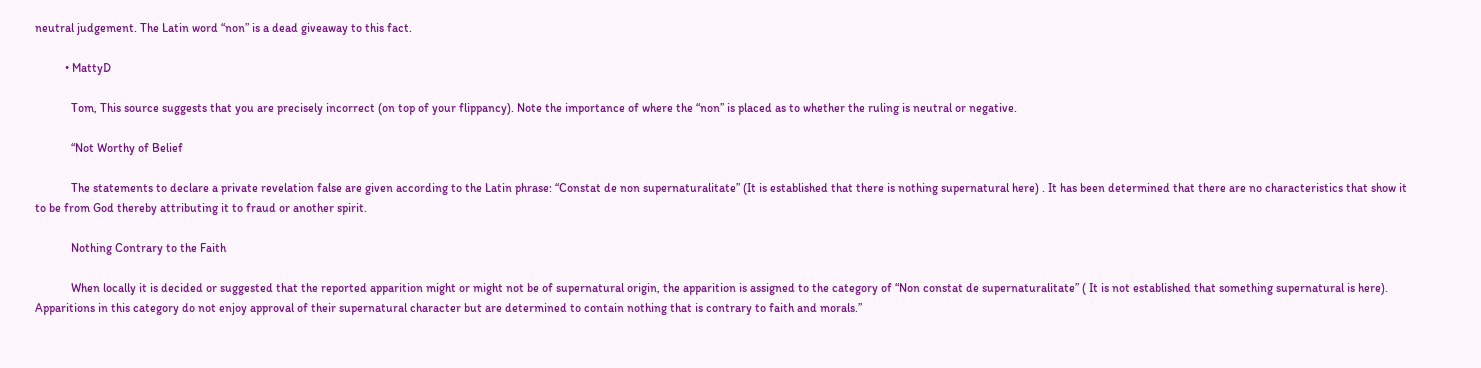neutral judgement. The Latin word “non” is a dead giveaway to this fact.

          • MattyD

            Tom, This source suggests that you are precisely incorrect (on top of your flippancy). Note the importance of where the “non” is placed as to whether the ruling is neutral or negative.

            “Not Worthy of Belief

            The statements to declare a private revelation false are given according to the Latin phrase: “Constat de non supernaturalitate” (It is established that there is nothing supernatural here) . It has been determined that there are no characteristics that show it to be from God thereby attributing it to fraud or another spirit.

            Nothing Contrary to the Faith

            When locally it is decided or suggested that the reported apparition might or might not be of supernatural origin, the apparition is assigned to the category of “Non constat de supernaturalitate” ( It is not established that something supernatural is here). Apparitions in this category do not enjoy approval of their supernatural character but are determined to contain nothing that is contrary to faith and morals.”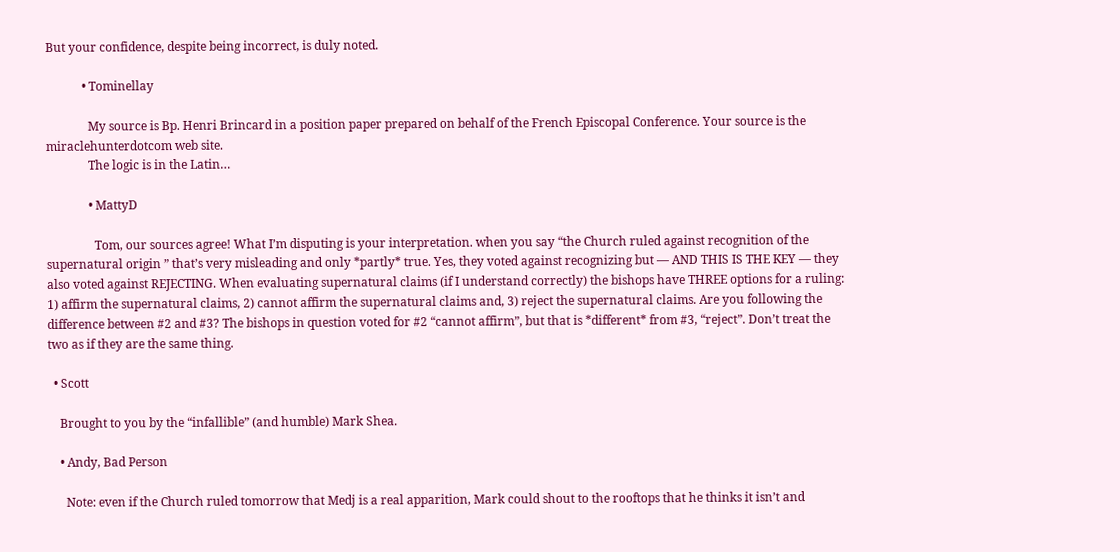But your confidence, despite being incorrect, is duly noted.

            • Tominellay

              My source is Bp. Henri Brincard in a position paper prepared on behalf of the French Episcopal Conference. Your source is the miraclehunterdotcom web site.
              The logic is in the Latin…

              • MattyD

                Tom, our sources agree! What I’m disputing is your interpretation. when you say “the Church ruled against recognition of the supernatural origin ” that’s very misleading and only *partly* true. Yes, they voted against recognizing but — AND THIS IS THE KEY — they also voted against REJECTING. When evaluating supernatural claims (if I understand correctly) the bishops have THREE options for a ruling: 1) affirm the supernatural claims, 2) cannot affirm the supernatural claims and, 3) reject the supernatural claims. Are you following the difference between #2 and #3? The bishops in question voted for #2 “cannot affirm”, but that is *different* from #3, “reject”. Don’t treat the two as if they are the same thing.

  • Scott

    Brought to you by the “infallible” (and humble) Mark Shea.

    • Andy, Bad Person

      Note: even if the Church ruled tomorrow that Medj is a real apparition, Mark could shout to the rooftops that he thinks it isn’t and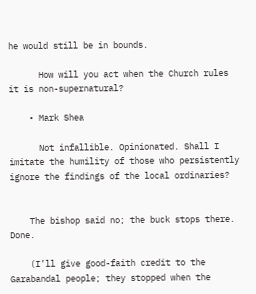he would still be in bounds.

      How will you act when the Church rules it is non-supernatural?

    • Mark Shea

      Not infallible. Opinionated. Shall I imitate the humility of those who persistently ignore the findings of the local ordinaries?


    The bishop said no; the buck stops there. Done.

    (I’ll give good-faith credit to the Garabandal people; they stopped when the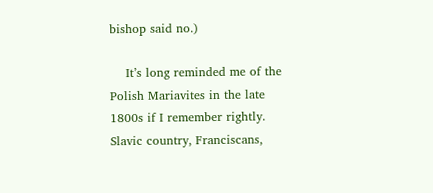bishop said no.)

    It’s long reminded me of the Polish Mariavites in the late 1800s if I remember rightly. Slavic country, Franciscans,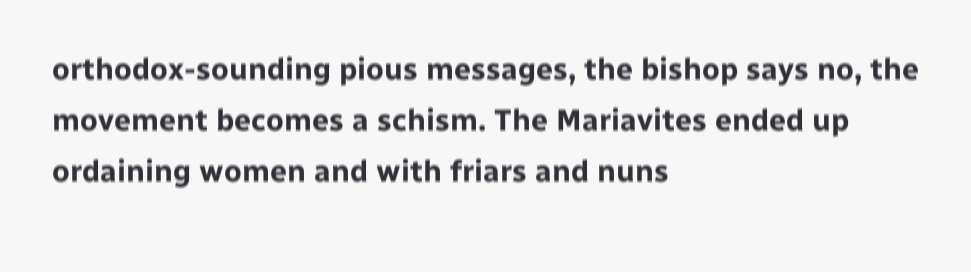orthodox-sounding pious messages, the bishop says no, the movement becomes a schism. The Mariavites ended up ordaining women and with friars and nuns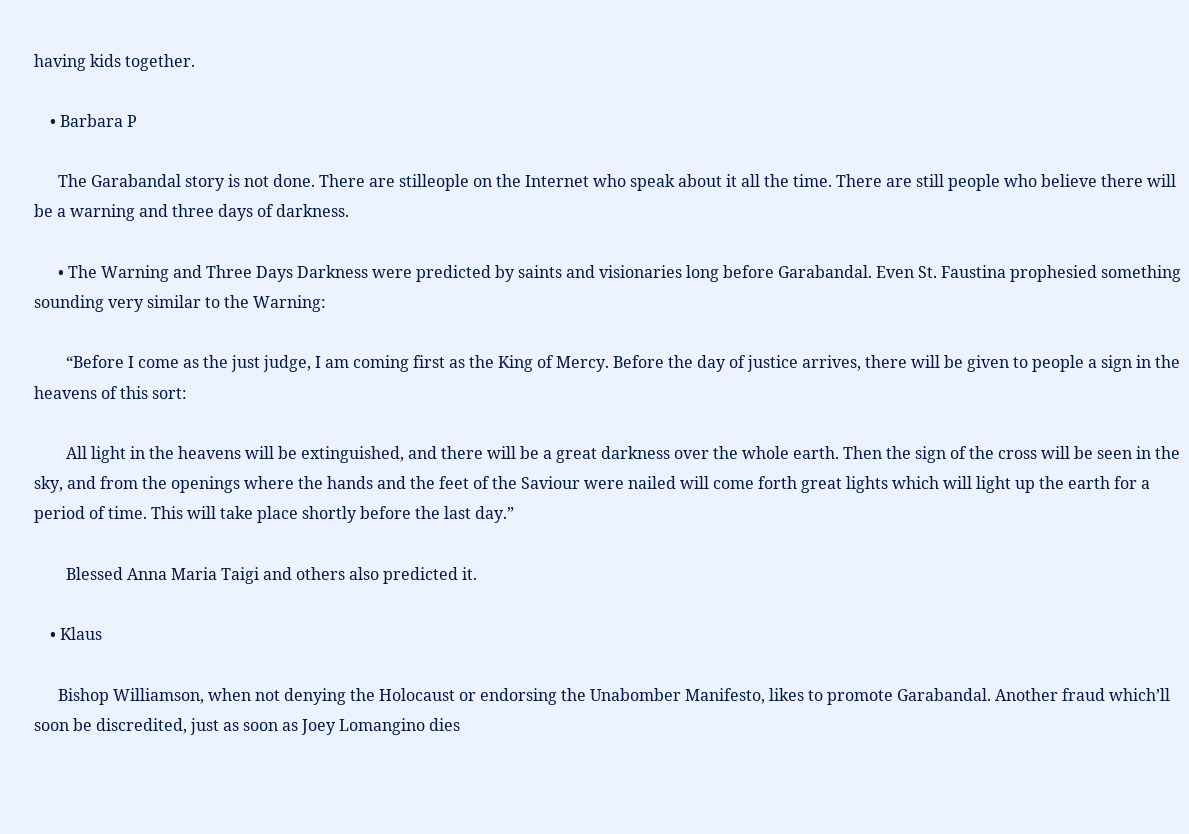having kids together.

    • Barbara P

      The Garabandal story is not done. There are stilleople on the Internet who speak about it all the time. There are still people who believe there will be a warning and three days of darkness.

      • The Warning and Three Days Darkness were predicted by saints and visionaries long before Garabandal. Even St. Faustina prophesied something sounding very similar to the Warning:

        “Before I come as the just judge, I am coming first as the King of Mercy. Before the day of justice arrives, there will be given to people a sign in the heavens of this sort:

        All light in the heavens will be extinguished, and there will be a great darkness over the whole earth. Then the sign of the cross will be seen in the sky, and from the openings where the hands and the feet of the Saviour were nailed will come forth great lights which will light up the earth for a period of time. This will take place shortly before the last day.”

        Blessed Anna Maria Taigi and others also predicted it.

    • Klaus

      Bishop Williamson, when not denying the Holocaust or endorsing the Unabomber Manifesto, likes to promote Garabandal. Another fraud which’ll soon be discredited, just as soon as Joey Lomangino dies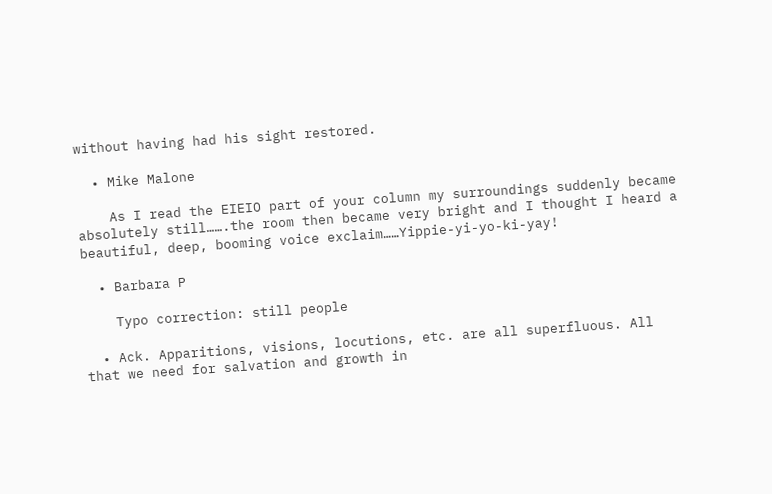without having had his sight restored.

  • Mike Malone

    As I read the EIEIO part of your column my surroundings suddenly became absolutely still…….the room then became very bright and I thought I heard a beautiful, deep, booming voice exclaim……Yippie-yi-yo-ki-yay!

  • Barbara P

    Typo correction: still people

  • Ack. Apparitions, visions, locutions, etc. are all superfluous. All that we need for salvation and growth in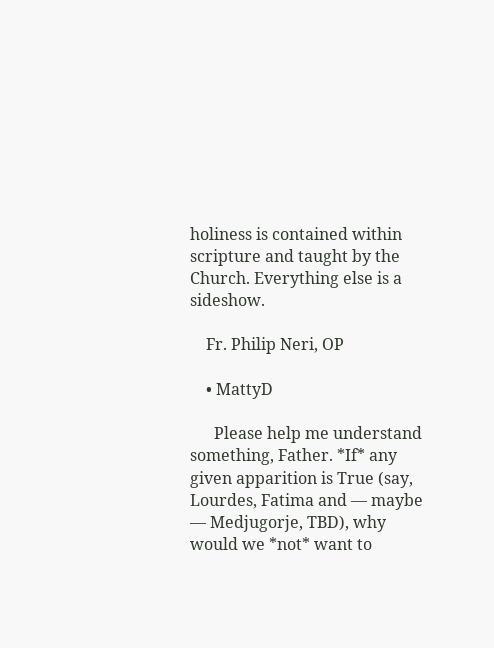holiness is contained within scripture and taught by the Church. Everything else is a sideshow.

    Fr. Philip Neri, OP

    • MattyD

      Please help me understand something, Father. *If* any given apparition is True (say, Lourdes, Fatima and — maybe — Medjugorje, TBD), why would we *not* want to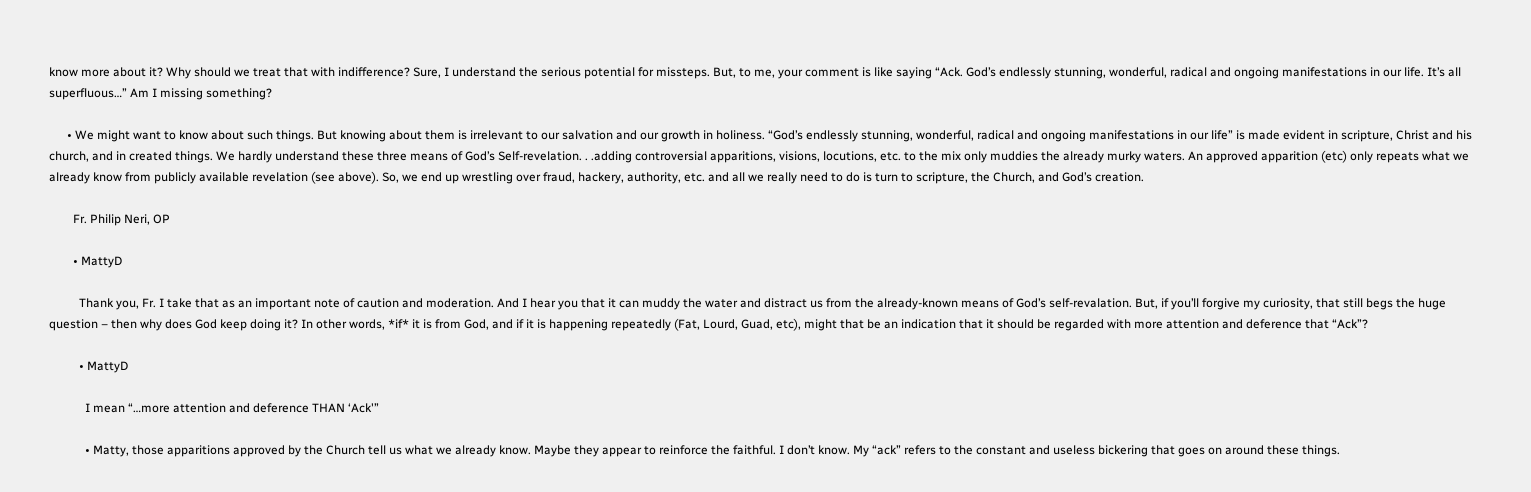know more about it? Why should we treat that with indifference? Sure, I understand the serious potential for missteps. But, to me, your comment is like saying “Ack. God’s endlessly stunning, wonderful, radical and ongoing manifestations in our life. It’s all superfluous…” Am I missing something?

      • We might want to know about such things. But knowing about them is irrelevant to our salvation and our growth in holiness. “God’s endlessly stunning, wonderful, radical and ongoing manifestations in our life” is made evident in scripture, Christ and his church, and in created things. We hardly understand these three means of God’s Self-revelation. . .adding controversial apparitions, visions, locutions, etc. to the mix only muddies the already murky waters. An approved apparition (etc) only repeats what we already know from publicly available revelation (see above). So, we end up wrestling over fraud, hackery, authority, etc. and all we really need to do is turn to scripture, the Church, and God’s creation.

        Fr. Philip Neri, OP

        • MattyD

          Thank you, Fr. I take that as an important note of caution and moderation. And I hear you that it can muddy the water and distract us from the already-known means of God’s self-revalation. But, if you’ll forgive my curiosity, that still begs the huge question – then why does God keep doing it? In other words, *if* it is from God, and if it is happening repeatedly (Fat, Lourd, Guad, etc), might that be an indication that it should be regarded with more attention and deference that “Ack”?

          • MattyD

            I mean “…more attention and deference THAN ‘Ack'”

            • Matty, those apparitions approved by the Church tell us what we already know. Maybe they appear to reinforce the faithful. I don’t know. My “ack” refers to the constant and useless bickering that goes on around these things.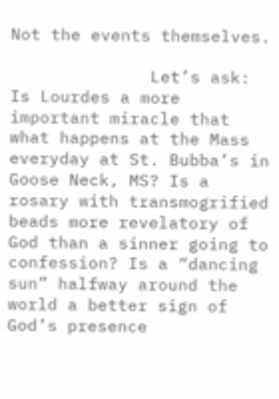Not the events themselves.

              Let’s ask: Is Lourdes a more important miracle that what happens at the Mass everyday at St. Bubba’s in Goose Neck, MS? Is a rosary with transmogrified beads more revelatory of God than a sinner going to confession? Is a “dancing sun” halfway around the world a better sign of God’s presence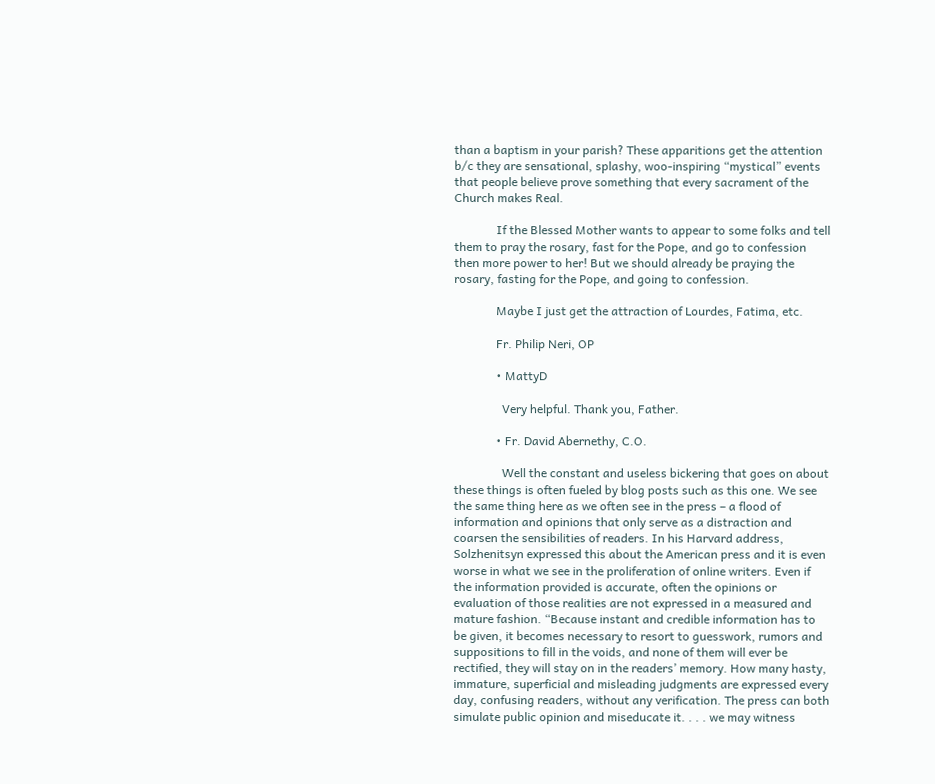than a baptism in your parish? These apparitions get the attention b/c they are sensational, splashy, woo-inspiring “mystical” events that people believe prove something that every sacrament of the Church makes Real.

              If the Blessed Mother wants to appear to some folks and tell them to pray the rosary, fast for the Pope, and go to confession then more power to her! But we should already be praying the rosary, fasting for the Pope, and going to confession.

              Maybe I just get the attraction of Lourdes, Fatima, etc.

              Fr. Philip Neri, OP

              • MattyD

                Very helpful. Thank you, Father.

              • Fr. David Abernethy, C.O.

                Well the constant and useless bickering that goes on about these things is often fueled by blog posts such as this one. We see the same thing here as we often see in the press – a flood of information and opinions that only serve as a distraction and coarsen the sensibilities of readers. In his Harvard address, Solzhenitsyn expressed this about the American press and it is even worse in what we see in the proliferation of online writers. Even if the information provided is accurate, often the opinions or evaluation of those realities are not expressed in a measured and mature fashion. “Because instant and credible information has to be given, it becomes necessary to resort to guesswork, rumors and suppositions to fill in the voids, and none of them will ever be rectified, they will stay on in the readers’ memory. How many hasty, immature, superficial and misleading judgments are expressed every day, confusing readers, without any verification. The press can both simulate public opinion and miseducate it. . . . we may witness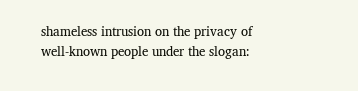shameless intrusion on the privacy of well-known people under the slogan: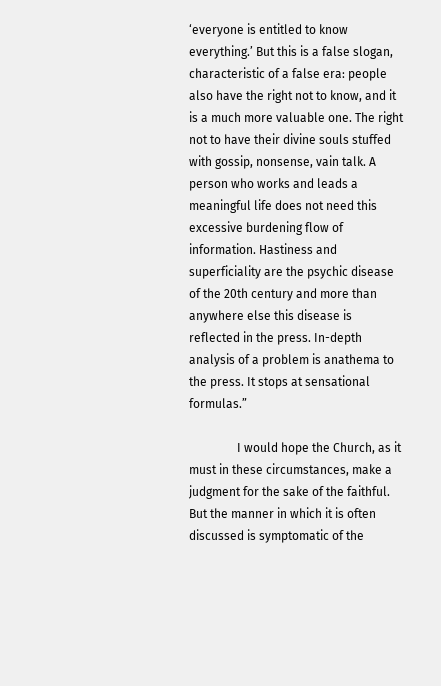‘everyone is entitled to know everything.’ But this is a false slogan, characteristic of a false era: people also have the right not to know, and it is a much more valuable one. The right not to have their divine souls stuffed with gossip, nonsense, vain talk. A person who works and leads a meaningful life does not need this excessive burdening flow of information. Hastiness and superficiality are the psychic disease of the 20th century and more than anywhere else this disease is reflected in the press. In-depth analysis of a problem is anathema to the press. It stops at sensational formulas.”

                I would hope the Church, as it must in these circumstances, make a judgment for the sake of the faithful. But the manner in which it is often discussed is symptomatic of the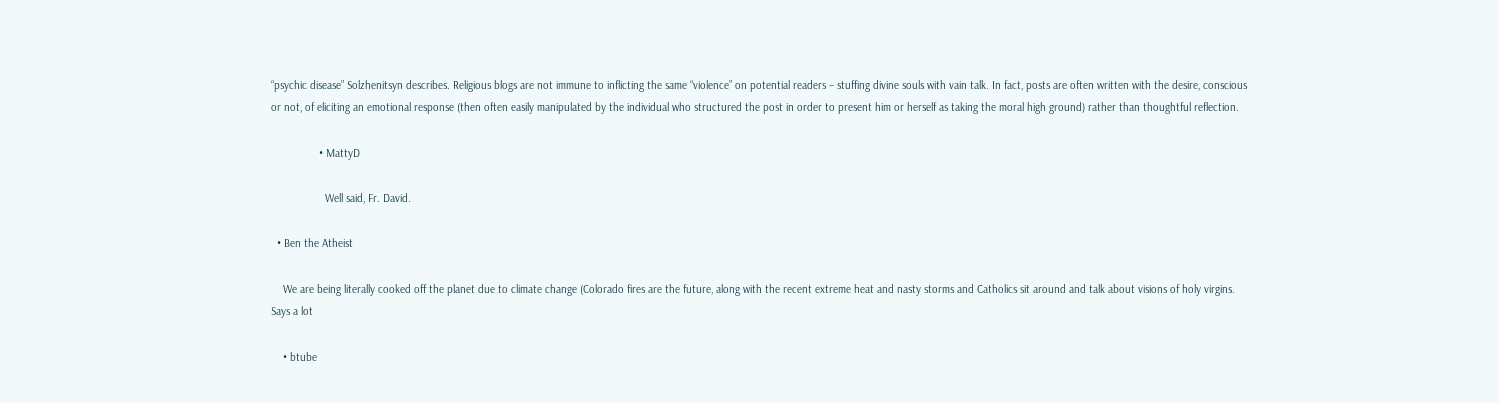“psychic disease” Solzhenitsyn describes. Religious blogs are not immune to inflicting the same “violence” on potential readers – stuffing divine souls with vain talk. In fact, posts are often written with the desire, conscious or not, of eliciting an emotional response (then often easily manipulated by the individual who structured the post in order to present him or herself as taking the moral high ground) rather than thoughtful reflection.

                • MattyD

                  Well said, Fr. David.

  • Ben the Atheist

    We are being literally cooked off the planet due to climate change (Colorado fires are the future, along with the recent extreme heat and nasty storms and Catholics sit around and talk about visions of holy virgins. Says a lot

    • btube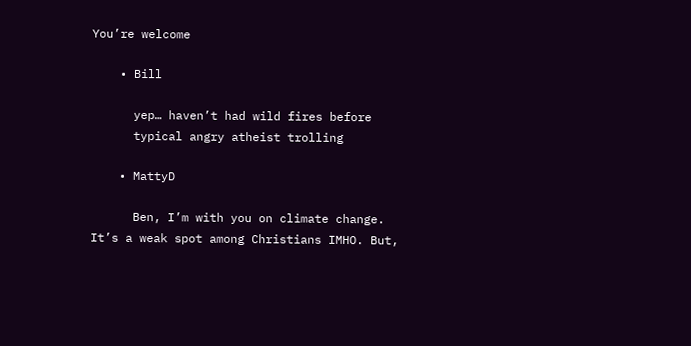You’re welcome

    • Bill

      yep… haven’t had wild fires before
      typical angry atheist trolling

    • MattyD

      Ben, I’m with you on climate change. It’s a weak spot among Christians IMHO. But,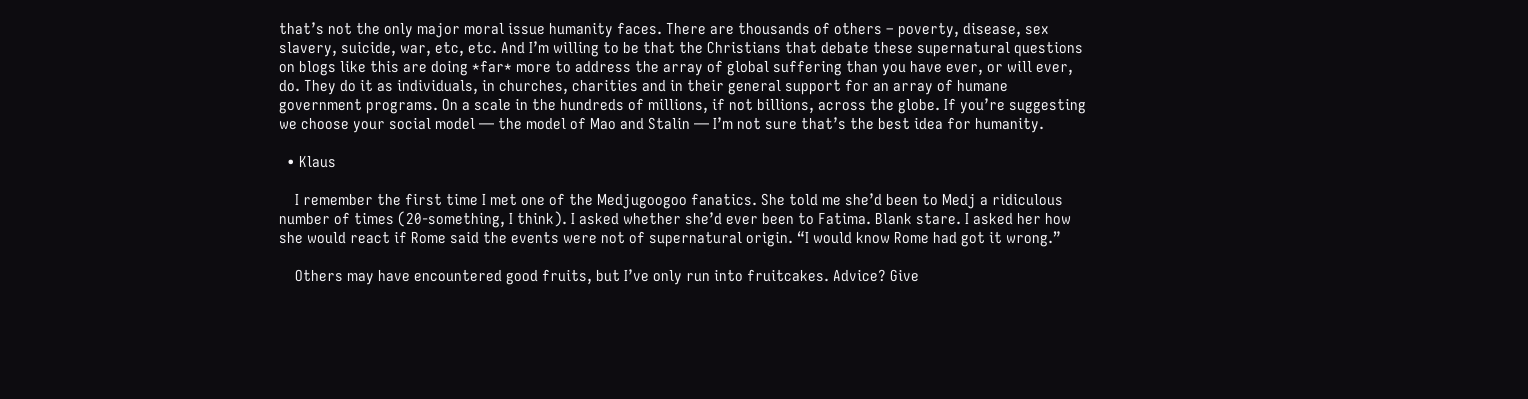that’s not the only major moral issue humanity faces. There are thousands of others – poverty, disease, sex slavery, suicide, war, etc, etc. And I’m willing to be that the Christians that debate these supernatural questions on blogs like this are doing *far* more to address the array of global suffering than you have ever, or will ever, do. They do it as individuals, in churches, charities and in their general support for an array of humane government programs. On a scale in the hundreds of millions, if not billions, across the globe. If you’re suggesting we choose your social model — the model of Mao and Stalin — I’m not sure that’s the best idea for humanity.

  • Klaus

    I remember the first time I met one of the Medjugoogoo fanatics. She told me she’d been to Medj a ridiculous number of times (20-something, I think). I asked whether she’d ever been to Fatima. Blank stare. I asked her how she would react if Rome said the events were not of supernatural origin. “I would know Rome had got it wrong.”

    Others may have encountered good fruits, but I’ve only run into fruitcakes. Advice? Give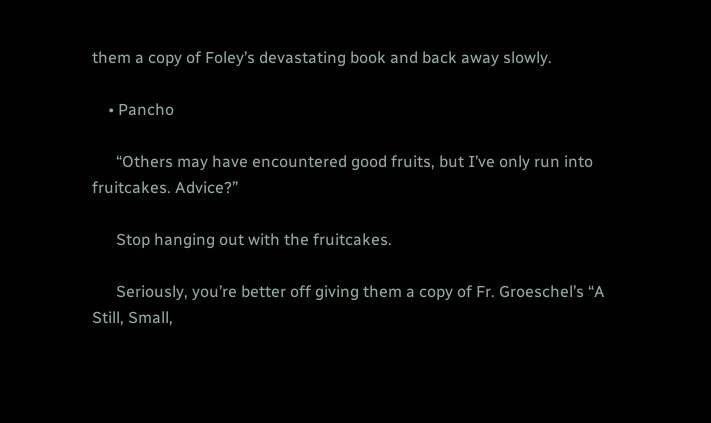them a copy of Foley’s devastating book and back away slowly.

    • Pancho

      “Others may have encountered good fruits, but I’ve only run into fruitcakes. Advice?”

      Stop hanging out with the fruitcakes.

      Seriously, you’re better off giving them a copy of Fr. Groeschel’s “A Still, Small,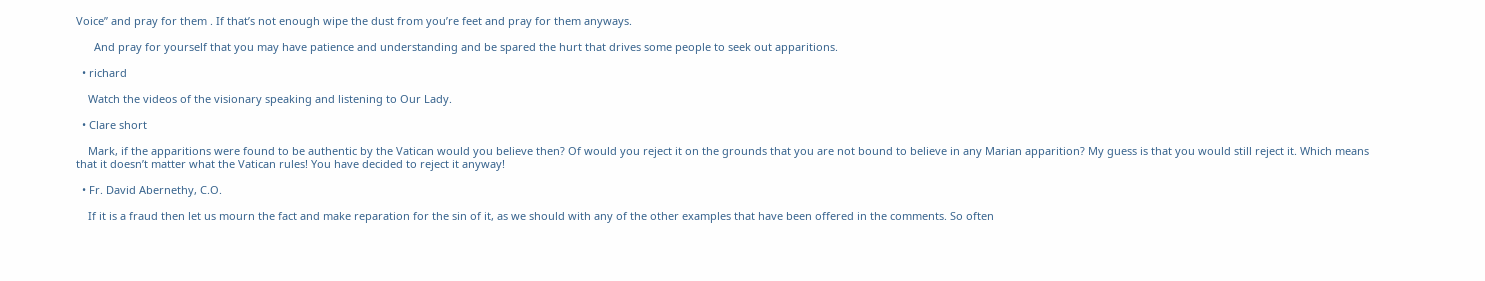Voice” and pray for them . If that’s not enough wipe the dust from you’re feet and pray for them anyways.

      And pray for yourself that you may have patience and understanding and be spared the hurt that drives some people to seek out apparitions.

  • richard

    Watch the videos of the visionary speaking and listening to Our Lady.

  • Clare short

    Mark, if the apparitions were found to be authentic by the Vatican would you believe then? Of would you reject it on the grounds that you are not bound to believe in any Marian apparition? My guess is that you would still reject it. Which means that it doesn’t matter what the Vatican rules! You have decided to reject it anyway!

  • Fr. David Abernethy, C.O.

    If it is a fraud then let us mourn the fact and make reparation for the sin of it, as we should with any of the other examples that have been offered in the comments. So often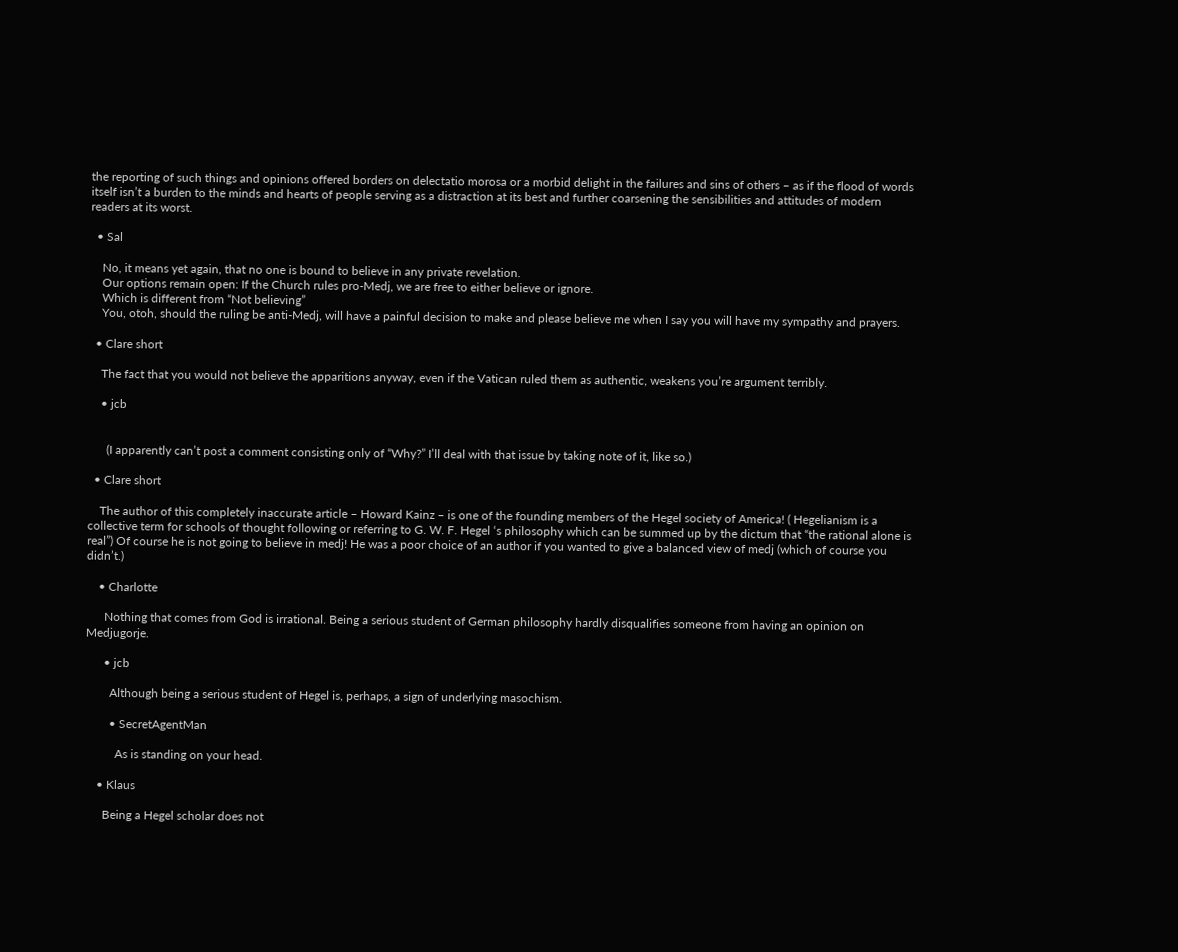the reporting of such things and opinions offered borders on delectatio morosa or a morbid delight in the failures and sins of others – as if the flood of words itself isn’t a burden to the minds and hearts of people serving as a distraction at its best and further coarsening the sensibilities and attitudes of modern readers at its worst.

  • Sal

    No, it means yet again, that no one is bound to believe in any private revelation.
    Our options remain open: If the Church rules pro-Medj, we are free to either believe or ignore.
    Which is different from “Not believing”
    You, otoh, should the ruling be anti-Medj, will have a painful decision to make and please believe me when I say you will have my sympathy and prayers.

  • Clare short

    The fact that you would not believe the apparitions anyway, even if the Vatican ruled them as authentic, weakens you’re argument terribly.

    • jcb


      (I apparently can’t post a comment consisting only of “Why?” I’ll deal with that issue by taking note of it, like so.)

  • Clare short

    The author of this completely inaccurate article – Howard Kainz – is one of the founding members of the Hegel society of America! ( Hegelianism is a collective term for schools of thought following or referring to G. W. F. Hegel ‘s philosophy which can be summed up by the dictum that “the rational alone is real”) Of course he is not going to believe in medj! He was a poor choice of an author if you wanted to give a balanced view of medj (which of course you didn’t.)

    • Charlotte

      Nothing that comes from God is irrational. Being a serious student of German philosophy hardly disqualifies someone from having an opinion on Medjugorje.

      • jcb

        Although being a serious student of Hegel is, perhaps, a sign of underlying masochism.

        • SecretAgentMan

          As is standing on your head.

    • Klaus

      Being a Hegel scholar does not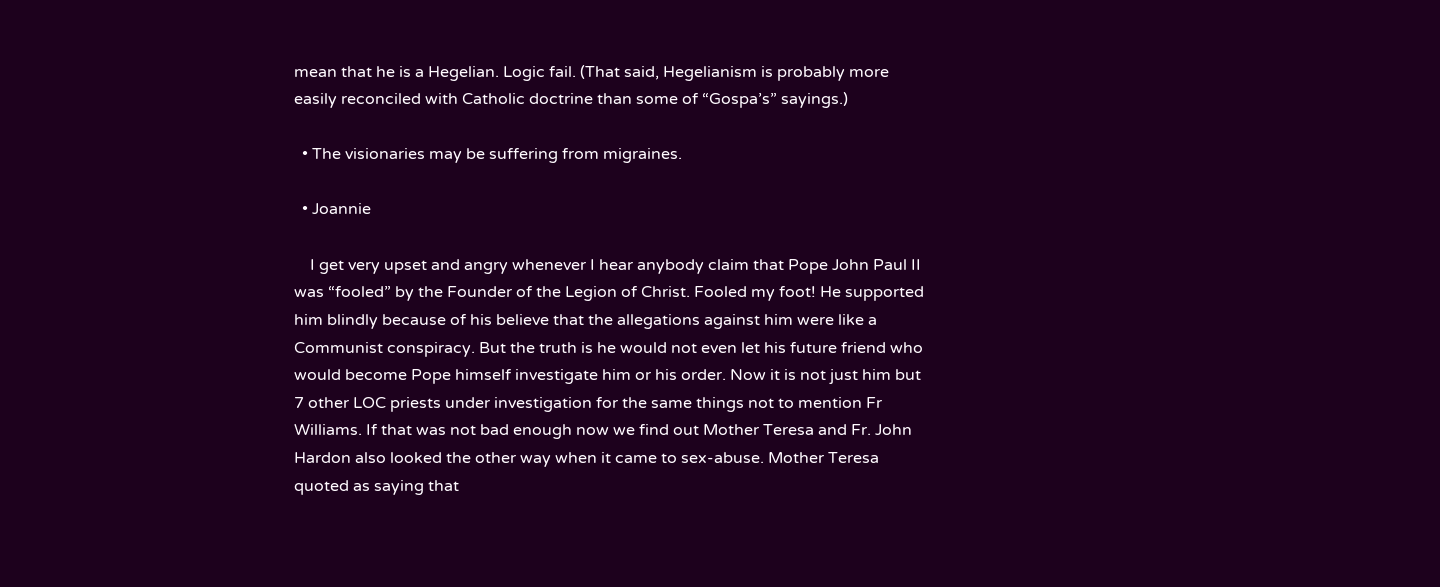mean that he is a Hegelian. Logic fail. (That said, Hegelianism is probably more easily reconciled with Catholic doctrine than some of “Gospa’s” sayings.)

  • The visionaries may be suffering from migraines.

  • Joannie

    I get very upset and angry whenever I hear anybody claim that Pope John Paul II was “fooled” by the Founder of the Legion of Christ. Fooled my foot! He supported him blindly because of his believe that the allegations against him were like a Communist conspiracy. But the truth is he would not even let his future friend who would become Pope himself investigate him or his order. Now it is not just him but 7 other LOC priests under investigation for the same things not to mention Fr Williams. If that was not bad enough now we find out Mother Teresa and Fr. John Hardon also looked the other way when it came to sex-abuse. Mother Teresa quoted as saying that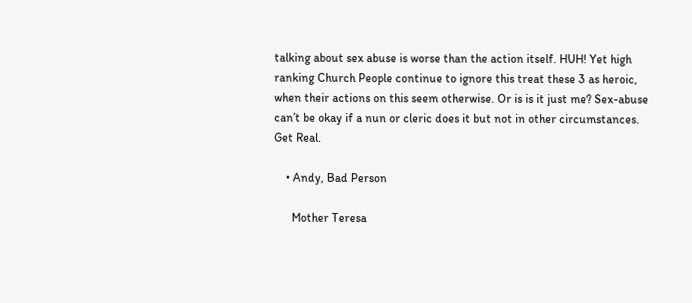talking about sex abuse is worse than the action itself. HUH! Yet high ranking Church People continue to ignore this treat these 3 as heroic, when their actions on this seem otherwise. Or is is it just me? Sex-abuse can’t be okay if a nun or cleric does it but not in other circumstances. Get Real.

    • Andy, Bad Person

      Mother Teresa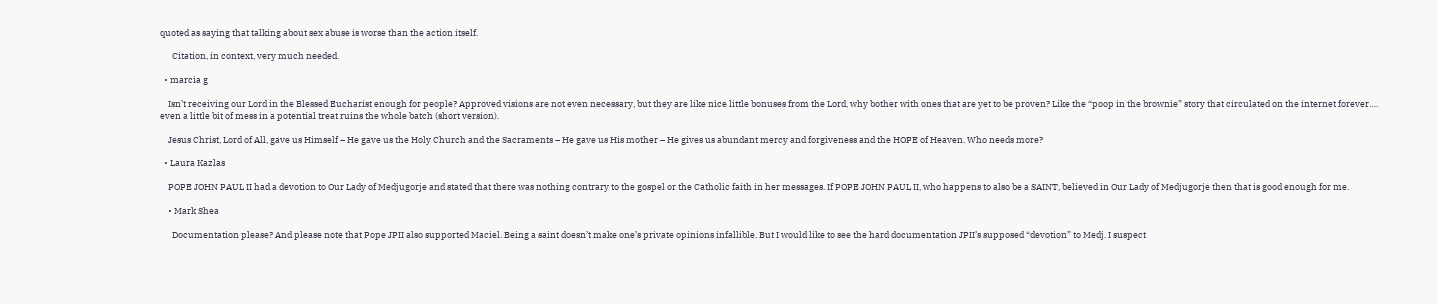quoted as saying that talking about sex abuse is worse than the action itself.

      Citation, in context, very much needed.

  • marcia g

    Isn’t receiving our Lord in the Blessed Eucharist enough for people? Approved visions are not even necessary, but they are like nice little bonuses from the Lord, why bother with ones that are yet to be proven? Like the “poop in the brownie” story that circulated on the internet forever…. even a little bit of mess in a potential treat ruins the whole batch (short version).

    Jesus Christ, Lord of All, gave us Himself – He gave us the Holy Church and the Sacraments – He gave us His mother – He gives us abundant mercy and forgiveness and the HOPE of Heaven. Who needs more?

  • Laura Kazlas

    POPE JOHN PAUL II had a devotion to Our Lady of Medjugorje and stated that there was nothing contrary to the gospel or the Catholic faith in her messages. If POPE JOHN PAUL II, who happens to also be a SAINT, believed in Our Lady of Medjugorje then that is good enough for me.

    • Mark Shea

      Documentation please? And please note that Pope JPII also supported Maciel. Being a saint doesn’t make one’s private opinions infallible. But I would like to see the hard documentation JPII’s supposed “devotion” to Medj. I suspect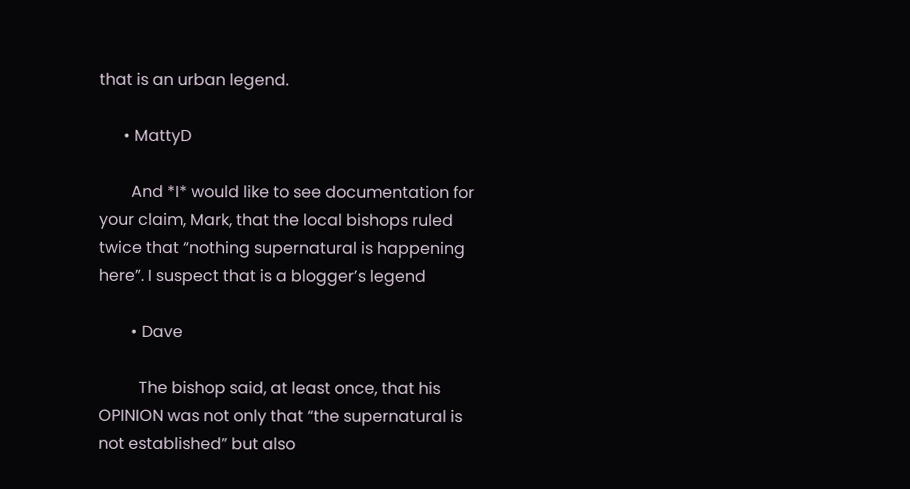that is an urban legend.

      • MattyD

        And *I* would like to see documentation for your claim, Mark, that the local bishops ruled twice that “nothing supernatural is happening here”. I suspect that is a blogger’s legend

        • Dave

          The bishop said, at least once, that his OPINION was not only that “the supernatural is not established” but also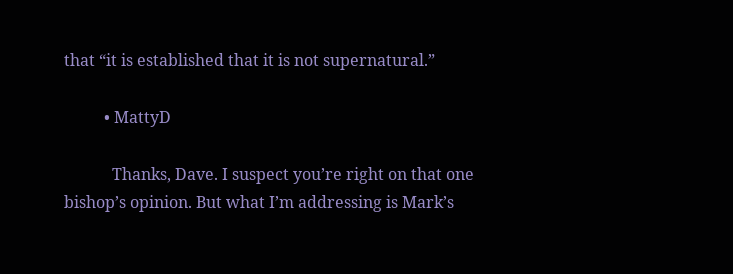that “it is established that it is not supernatural.”

          • MattyD

            Thanks, Dave. I suspect you’re right on that one bishop’s opinion. But what I’m addressing is Mark’s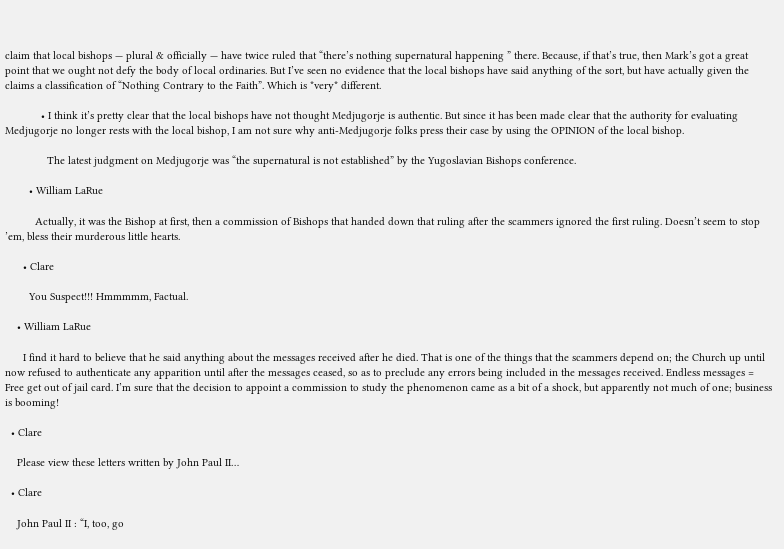claim that local bishops — plural & officially — have twice ruled that “there’s nothing supernatural happening ” there. Because, if that’s true, then Mark’s got a great point that we ought not defy the body of local ordinaries. But I’ve seen no evidence that the local bishops have said anything of the sort, but have actually given the claims a classification of “Nothing Contrary to the Faith”. Which is *very* different.

            • I think it’s pretty clear that the local bishops have not thought Medjugorje is authentic. But since it has been made clear that the authority for evaluating Medjugorje no longer rests with the local bishop, I am not sure why anti-Medjugorje folks press their case by using the OPINION of the local bishop.

              The latest judgment on Medjugorje was “the supernatural is not established” by the Yugoslavian Bishops conference.

        • William LaRue

          Actually, it was the Bishop at first, then a commission of Bishops that handed down that ruling after the scammers ignored the first ruling. Doesn’t seem to stop ’em, bless their murderous little hearts.

      • Clare

        You Suspect!!! Hmmmmm, Factual.

    • William LaRue

      I find it hard to believe that he said anything about the messages received after he died. That is one of the things that the scammers depend on; the Church up until now refused to authenticate any apparition until after the messages ceased, so as to preclude any errors being included in the messages received. Endless messages = Free get out of jail card. I’m sure that the decision to appoint a commission to study the phenomenon came as a bit of a shock, but apparently not much of one; business is booming!

  • Clare

    Please view these letters written by John Paul II…

  • Clare

    John Paul II : “I, too, go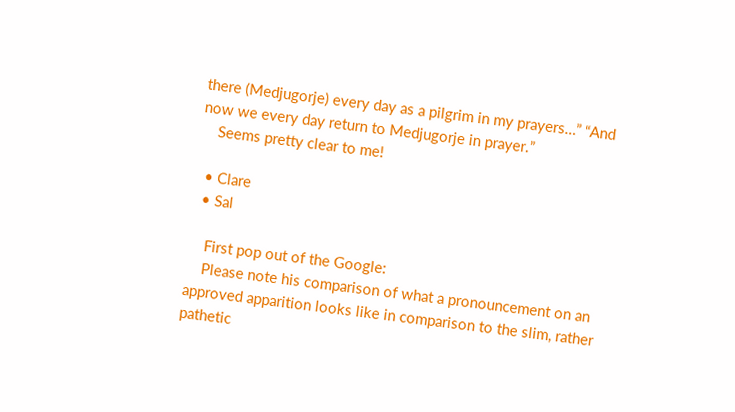there (Medjugorje) every day as a pilgrim in my prayers…” “And now we every day return to Medjugorje in prayer.”
    Seems pretty clear to me!

  • Clare
  • Sal

    First pop out of the Google:
    Please note his comparison of what a pronouncement on an approved apparition looks like in comparison to the slim, rather pathetic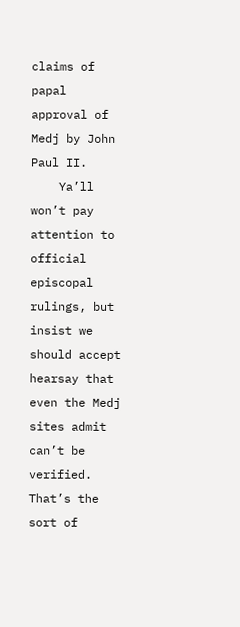claims of papal approval of Medj by John Paul II.
    Ya’ll won’t pay attention to official episcopal rulings, but insist we should accept hearsay that even the Medj sites admit can’t be verified. That’s the sort of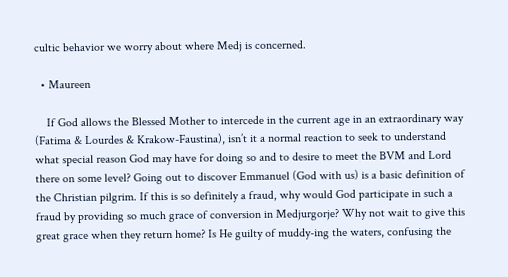cultic behavior we worry about where Medj is concerned.

  • Maureen

    If God allows the Blessed Mother to intercede in the current age in an extraordinary way (Fatima & Lourdes & Krakow-Faustina), isn’t it a normal reaction to seek to understand what special reason God may have for doing so and to desire to meet the BVM and Lord there on some level? Going out to discover Emmanuel (God with us) is a basic definition of the Christian pilgrim. If this is so definitely a fraud, why would God participate in such a fraud by providing so much grace of conversion in Medjurgorje? Why not wait to give this great grace when they return home? Is He guilty of muddy-ing the waters, confusing the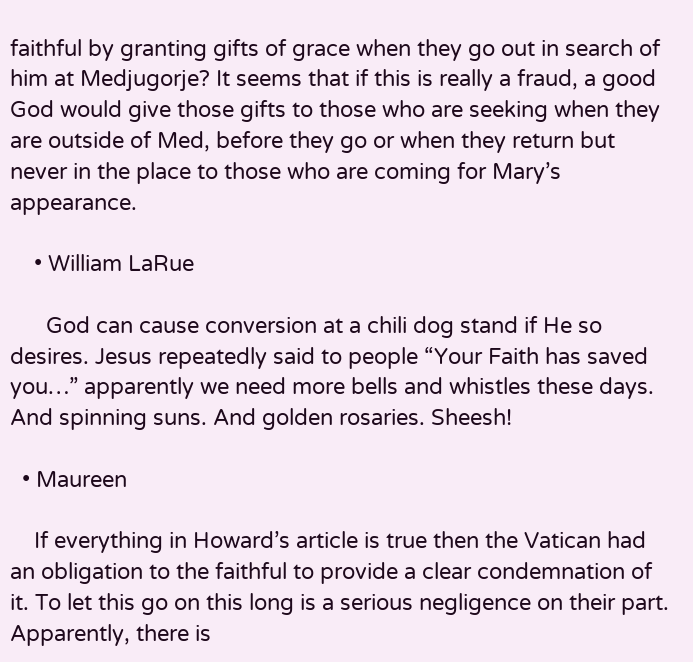faithful by granting gifts of grace when they go out in search of him at Medjugorje? It seems that if this is really a fraud, a good God would give those gifts to those who are seeking when they are outside of Med, before they go or when they return but never in the place to those who are coming for Mary’s appearance.

    • William LaRue

      God can cause conversion at a chili dog stand if He so desires. Jesus repeatedly said to people “Your Faith has saved you…” apparently we need more bells and whistles these days. And spinning suns. And golden rosaries. Sheesh!

  • Maureen

    If everything in Howard’s article is true then the Vatican had an obligation to the faithful to provide a clear condemnation of it. To let this go on this long is a serious negligence on their part. Apparently, there is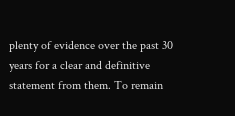plenty of evidence over the past 30 years for a clear and definitive statement from them. To remain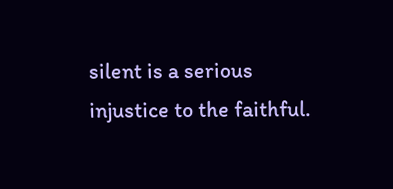silent is a serious injustice to the faithful.